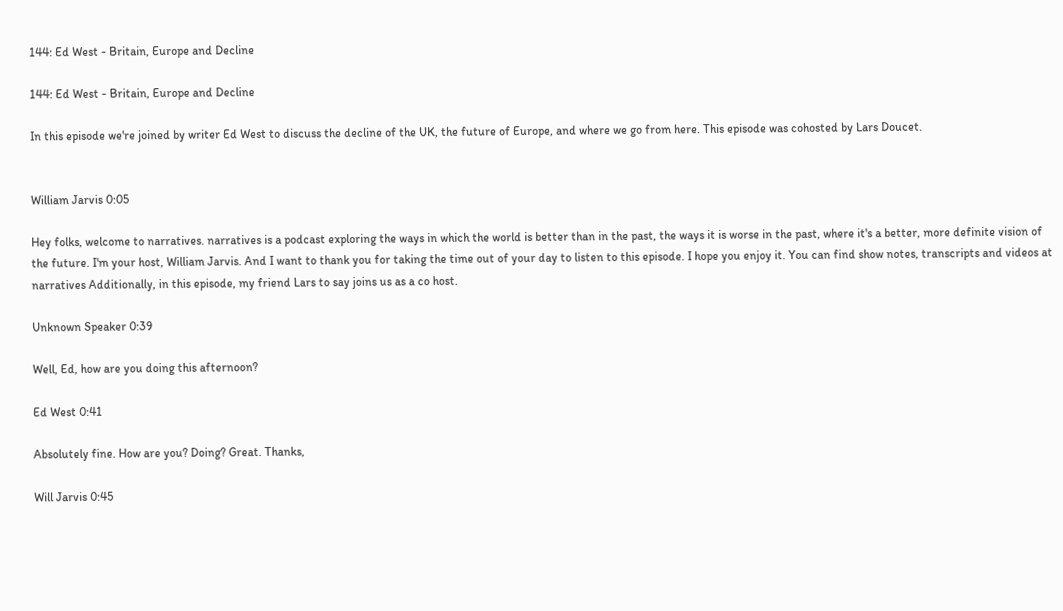144: Ed West - Britain, Europe and Decline

144: Ed West - Britain, Europe and Decline

In this episode we're joined by writer Ed West to discuss the decline of the UK, the future of Europe, and where we go from here. This episode was cohosted by Lars Doucet.


William Jarvis 0:05

Hey folks, welcome to narratives. narratives is a podcast exploring the ways in which the world is better than in the past, the ways it is worse in the past, where it's a better, more definite vision of the future. I'm your host, William Jarvis. And I want to thank you for taking the time out of your day to listen to this episode. I hope you enjoy it. You can find show notes, transcripts and videos at narratives Additionally, in this episode, my friend Lars to say joins us as a co host.

Unknown Speaker 0:39

Well, Ed, how are you doing this afternoon?

Ed West 0:41

Absolutely fine. How are you? Doing? Great. Thanks,

Will Jarvis 0:45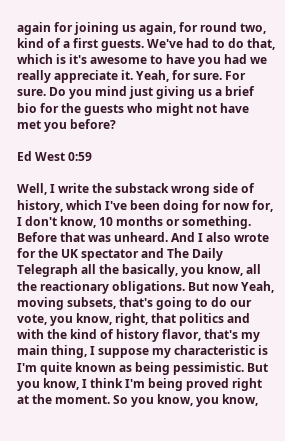again for joining us again, for round two, kind of a first guests. We've had to do that, which is it's awesome to have you had we really appreciate it. Yeah, for sure. For sure. Do you mind just giving us a brief bio for the guests who might not have met you before?

Ed West 0:59

Well, I write the substack wrong side of history, which I've been doing for now for, I don't know, 10 months or something. Before that was unheard. And I also wrote for the UK spectator and The Daily Telegraph all the basically, you know, all the reactionary obligations. But now Yeah, moving subsets, that's going to do our vote, you know, right, that politics and with the kind of history flavor, that's my main thing, I suppose my characteristic is I'm quite known as being pessimistic. But you know, I think I'm being proved right at the moment. So you know, you know,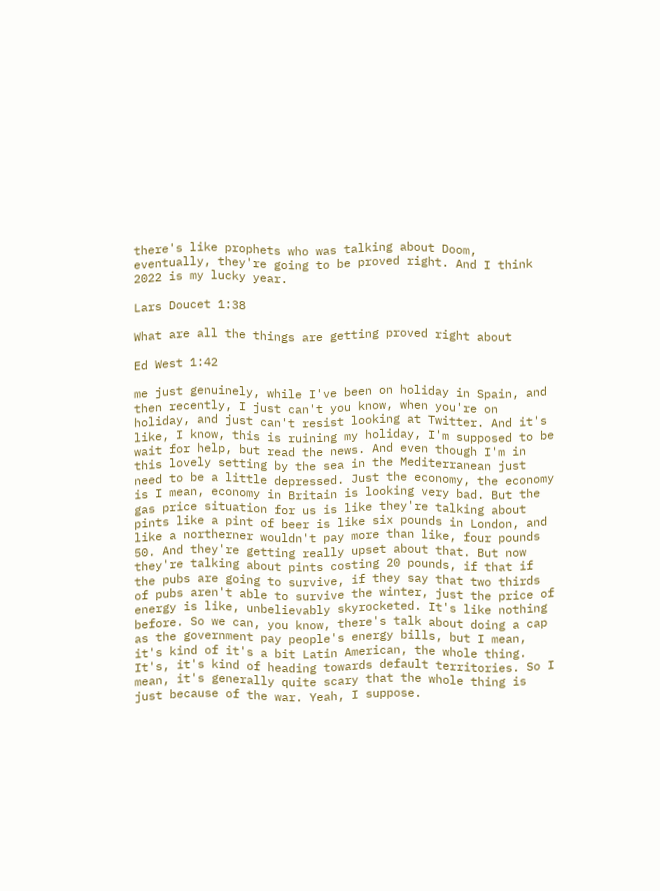there's like prophets who was talking about Doom, eventually, they're going to be proved right. And I think 2022 is my lucky year.

Lars Doucet 1:38

What are all the things are getting proved right about

Ed West 1:42

me just genuinely, while I've been on holiday in Spain, and then recently, I just can't you know, when you're on holiday, and just can't resist looking at Twitter. And it's like, I know, this is ruining my holiday, I'm supposed to be wait for help, but read the news. And even though I'm in this lovely setting by the sea in the Mediterranean just need to be a little depressed. Just the economy, the economy is I mean, economy in Britain is looking very bad. But the gas price situation for us is like they're talking about pints like a pint of beer is like six pounds in London, and like a northerner wouldn't pay more than like, four pounds 50. And they're getting really upset about that. But now they're talking about pints costing 20 pounds, if that if the pubs are going to survive, if they say that two thirds of pubs aren't able to survive the winter, just the price of energy is like, unbelievably skyrocketed. It's like nothing before. So we can, you know, there's talk about doing a cap as the government pay people's energy bills, but I mean, it's kind of it's a bit Latin American, the whole thing. It's, it's kind of heading towards default territories. So I mean, it's generally quite scary that the whole thing is just because of the war. Yeah, I suppose.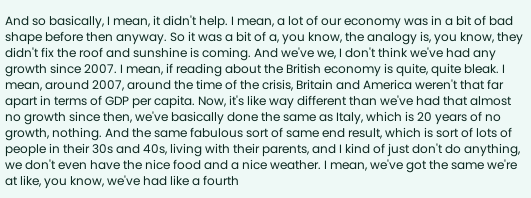And so basically, I mean, it didn't help. I mean, a lot of our economy was in a bit of bad shape before then anyway. So it was a bit of a, you know, the analogy is, you know, they didn't fix the roof and sunshine is coming. And we've we, I don't think we've had any growth since 2007. I mean, if reading about the British economy is quite, quite bleak. I mean, around 2007, around the time of the crisis, Britain and America weren't that far apart in terms of GDP per capita. Now, it's like way different than we've had that almost no growth since then, we've basically done the same as Italy, which is 20 years of no growth, nothing. And the same fabulous sort of same end result, which is sort of lots of people in their 30s and 40s, living with their parents, and I kind of just don't do anything, we don't even have the nice food and a nice weather. I mean, we've got the same we're at like, you know, we've had like a fourth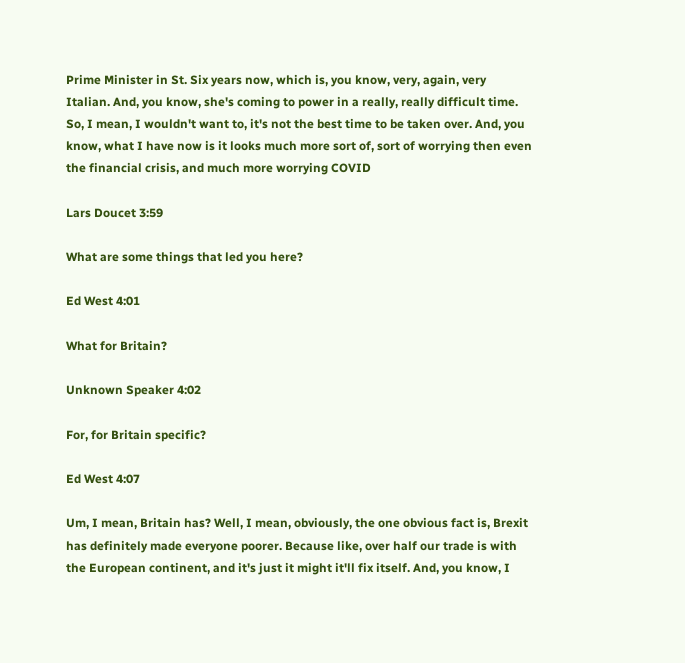Prime Minister in St. Six years now, which is, you know, very, again, very Italian. And, you know, she's coming to power in a really, really difficult time. So, I mean, I wouldn't want to, it's not the best time to be taken over. And, you know, what I have now is it looks much more sort of, sort of worrying then even the financial crisis, and much more worrying COVID

Lars Doucet 3:59

What are some things that led you here?

Ed West 4:01

What for Britain?

Unknown Speaker 4:02

For, for Britain specific?

Ed West 4:07

Um, I mean, Britain has? Well, I mean, obviously, the one obvious fact is, Brexit has definitely made everyone poorer. Because like, over half our trade is with the European continent, and it's just it might it'll fix itself. And, you know, I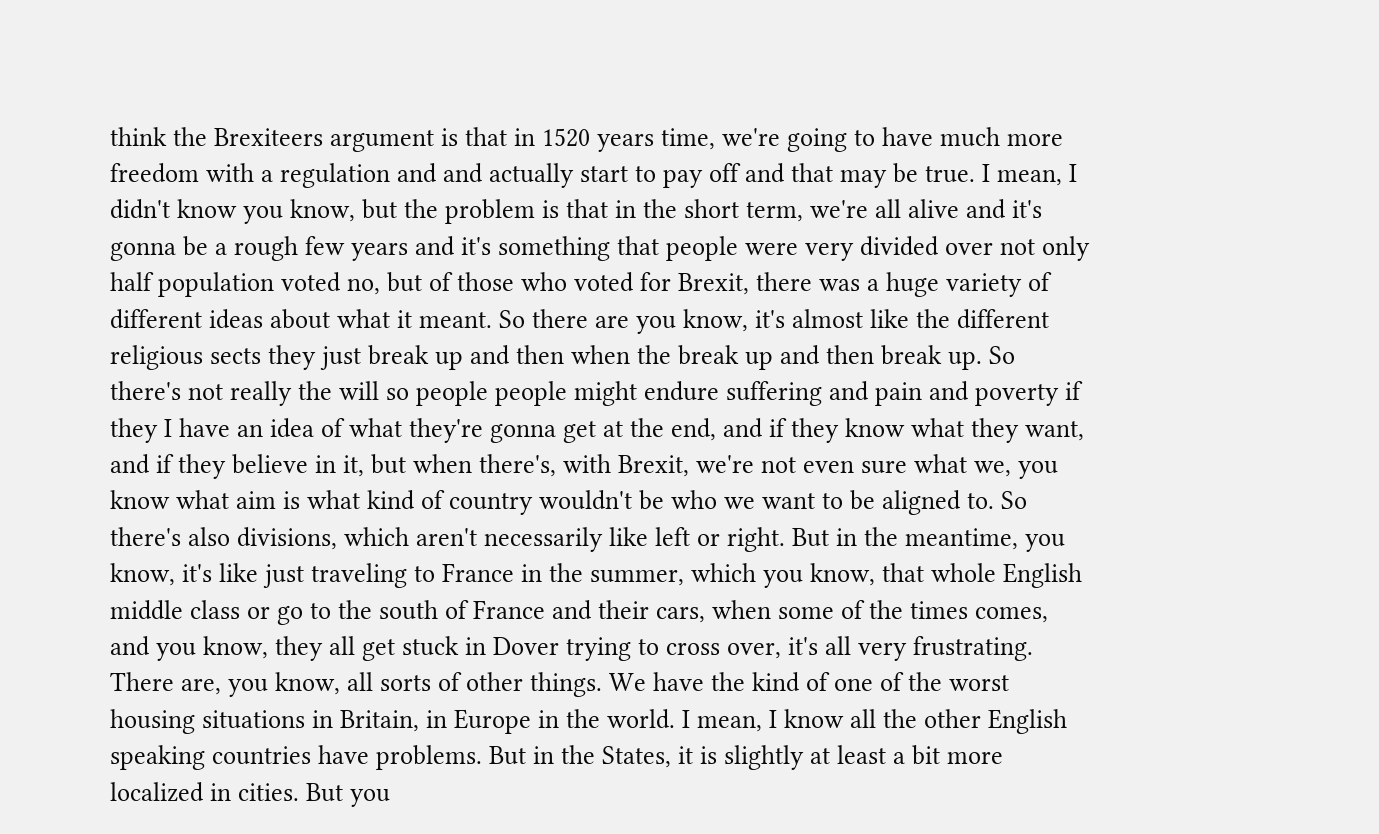think the Brexiteers argument is that in 1520 years time, we're going to have much more freedom with a regulation and and actually start to pay off and that may be true. I mean, I didn't know you know, but the problem is that in the short term, we're all alive and it's gonna be a rough few years and it's something that people were very divided over not only half population voted no, but of those who voted for Brexit, there was a huge variety of different ideas about what it meant. So there are you know, it's almost like the different religious sects they just break up and then when the break up and then break up. So there's not really the will so people people might endure suffering and pain and poverty if they I have an idea of what they're gonna get at the end, and if they know what they want, and if they believe in it, but when there's, with Brexit, we're not even sure what we, you know what aim is what kind of country wouldn't be who we want to be aligned to. So there's also divisions, which aren't necessarily like left or right. But in the meantime, you know, it's like just traveling to France in the summer, which you know, that whole English middle class or go to the south of France and their cars, when some of the times comes, and you know, they all get stuck in Dover trying to cross over, it's all very frustrating. There are, you know, all sorts of other things. We have the kind of one of the worst housing situations in Britain, in Europe in the world. I mean, I know all the other English speaking countries have problems. But in the States, it is slightly at least a bit more localized in cities. But you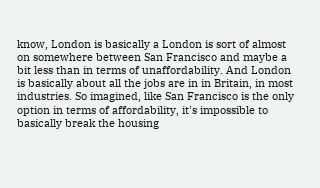know, London is basically a London is sort of almost on somewhere between San Francisco and maybe a bit less than in terms of unaffordability. And London is basically about all the jobs are in in Britain, in most industries. So imagined, like San Francisco is the only option in terms of affordability, it's impossible to basically break the housing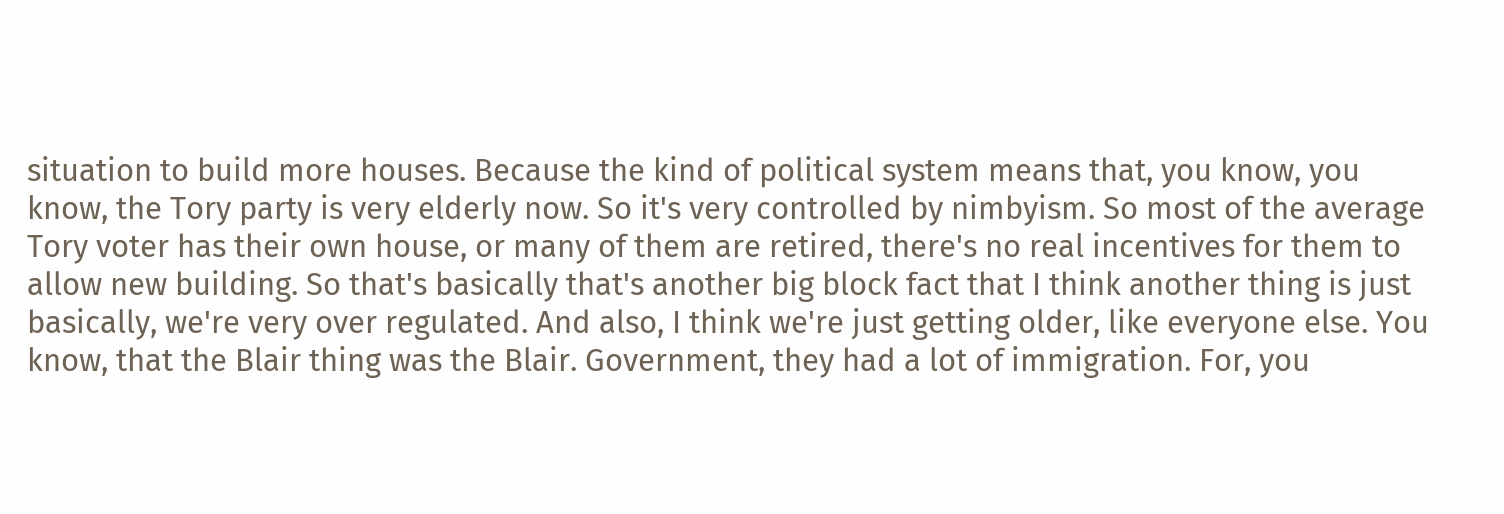situation to build more houses. Because the kind of political system means that, you know, you know, the Tory party is very elderly now. So it's very controlled by nimbyism. So most of the average Tory voter has their own house, or many of them are retired, there's no real incentives for them to allow new building. So that's basically that's another big block fact that I think another thing is just basically, we're very over regulated. And also, I think we're just getting older, like everyone else. You know, that the Blair thing was the Blair. Government, they had a lot of immigration. For, you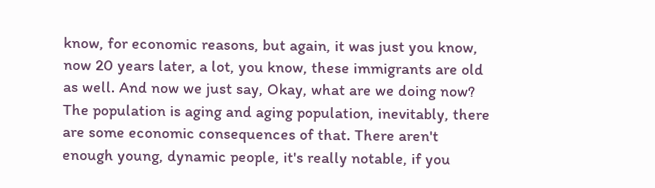know, for economic reasons, but again, it was just you know, now 20 years later, a lot, you know, these immigrants are old as well. And now we just say, Okay, what are we doing now? The population is aging and aging population, inevitably, there are some economic consequences of that. There aren't enough young, dynamic people, it's really notable, if you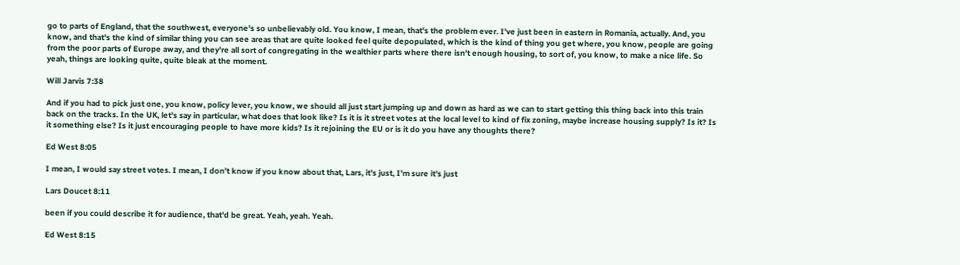go to parts of England, that the southwest, everyone's so unbelievably old. You know, I mean, that's the problem ever. I've just been in eastern in Romania, actually. And, you know, and that's the kind of similar thing you can see areas that are quite looked feel quite depopulated, which is the kind of thing you get where, you know, people are going from the poor parts of Europe away, and they're all sort of congregating in the wealthier parts where there isn't enough housing, to sort of, you know, to make a nice life. So yeah, things are looking quite, quite bleak at the moment.

Will Jarvis 7:38

And if you had to pick just one, you know, policy lever, you know, we should all just start jumping up and down as hard as we can to start getting this thing back into this train back on the tracks. In the UK, let's say in particular, what does that look like? Is it is it street votes at the local level to kind of fix zoning, maybe increase housing supply? Is it? Is it something else? Is it just encouraging people to have more kids? Is it rejoining the EU or is it do you have any thoughts there?

Ed West 8:05

I mean, I would say street votes. I mean, I don't know if you know about that, Lars, it's just, I'm sure it's just

Lars Doucet 8:11

been if you could describe it for audience, that'd be great. Yeah, yeah. Yeah.

Ed West 8:15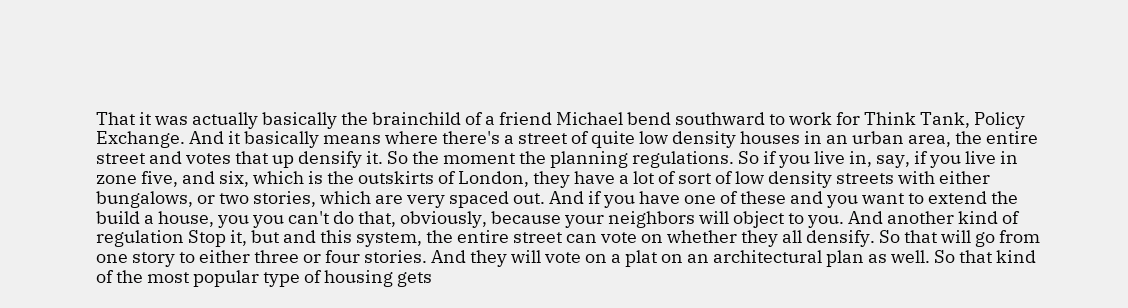That it was actually basically the brainchild of a friend Michael bend southward to work for Think Tank, Policy Exchange. And it basically means where there's a street of quite low density houses in an urban area, the entire street and votes that up densify it. So the moment the planning regulations. So if you live in, say, if you live in zone five, and six, which is the outskirts of London, they have a lot of sort of low density streets with either bungalows, or two stories, which are very spaced out. And if you have one of these and you want to extend the build a house, you you can't do that, obviously, because your neighbors will object to you. And another kind of regulation Stop it, but and this system, the entire street can vote on whether they all densify. So that will go from one story to either three or four stories. And they will vote on a plat on an architectural plan as well. So that kind of the most popular type of housing gets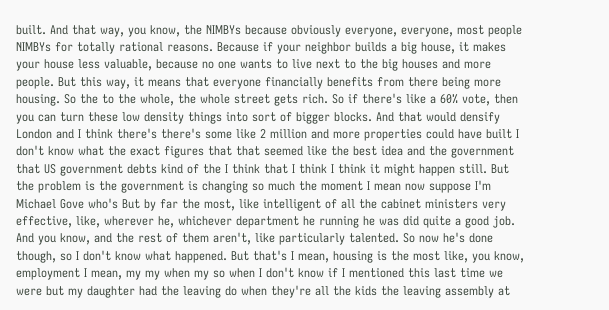built. And that way, you know, the NIMBYs because obviously everyone, everyone, most people NIMBYs for totally rational reasons. Because if your neighbor builds a big house, it makes your house less valuable, because no one wants to live next to the big houses and more people. But this way, it means that everyone financially benefits from there being more housing. So the to the whole, the whole street gets rich. So if there's like a 60% vote, then you can turn these low density things into sort of bigger blocks. And that would densify London and I think there's there's some like 2 million and more properties could have built I don't know what the exact figures that that seemed like the best idea and the government that US government debts kind of the I think that I think I think it might happen still. But the problem is the government is changing so much the moment I mean now suppose I'm Michael Gove who's But by far the most, like intelligent of all the cabinet ministers very effective, like, wherever he, whichever department he running he was did quite a good job. And you know, and the rest of them aren't, like particularly talented. So now he's done though, so I don't know what happened. But that's I mean, housing is the most like, you know, employment I mean, my my when my so when I don't know if I mentioned this last time we were but my daughter had the leaving do when they're all the kids the leaving assembly at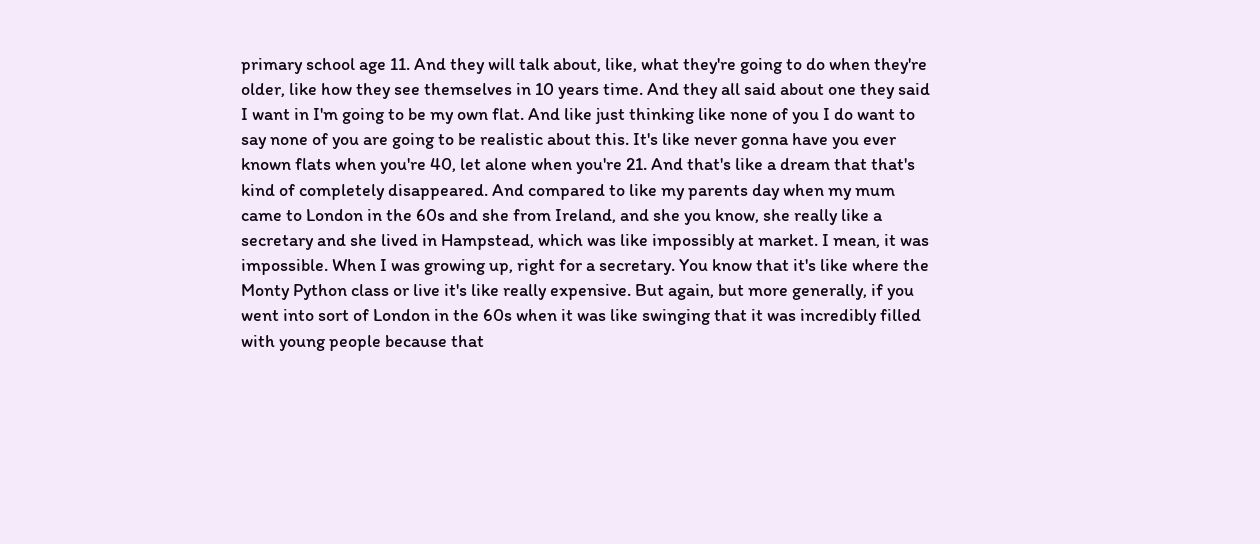primary school age 11. And they will talk about, like, what they're going to do when they're older, like how they see themselves in 10 years time. And they all said about one they said I want in I'm going to be my own flat. And like just thinking like none of you I do want to say none of you are going to be realistic about this. It's like never gonna have you ever known flats when you're 40, let alone when you're 21. And that's like a dream that that's kind of completely disappeared. And compared to like my parents day when my mum came to London in the 60s and she from Ireland, and she you know, she really like a secretary and she lived in Hampstead, which was like impossibly at market. I mean, it was impossible. When I was growing up, right for a secretary. You know that it's like where the Monty Python class or live it's like really expensive. But again, but more generally, if you went into sort of London in the 60s when it was like swinging that it was incredibly filled with young people because that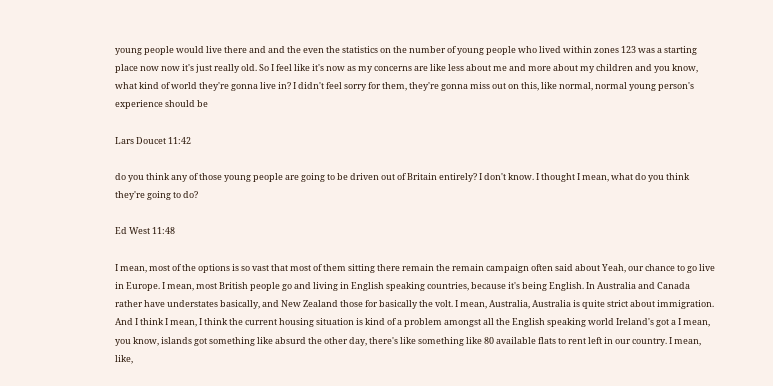young people would live there and and the even the statistics on the number of young people who lived within zones 123 was a starting place now now it's just really old. So I feel like it's now as my concerns are like less about me and more about my children and you know, what kind of world they're gonna live in? I didn't feel sorry for them, they're gonna miss out on this, like normal, normal young person's experience should be

Lars Doucet 11:42

do you think any of those young people are going to be driven out of Britain entirely? I don't know. I thought I mean, what do you think they're going to do?

Ed West 11:48

I mean, most of the options is so vast that most of them sitting there remain the remain campaign often said about Yeah, our chance to go live in Europe. I mean, most British people go and living in English speaking countries, because it's being English. In Australia and Canada rather have understates basically, and New Zealand those for basically the volt. I mean, Australia, Australia is quite strict about immigration. And I think I mean, I think the current housing situation is kind of a problem amongst all the English speaking world Ireland's got a I mean, you know, islands got something like absurd the other day, there's like something like 80 available flats to rent left in our country. I mean, like,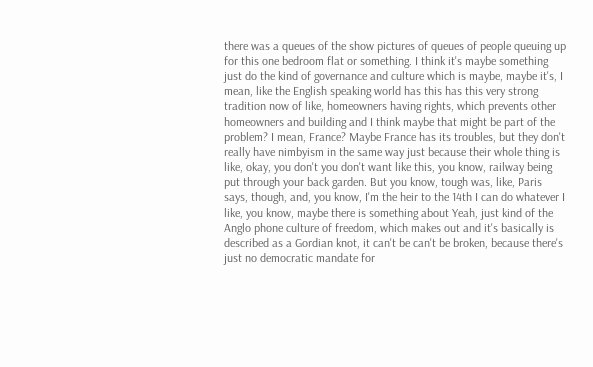there was a queues of the show pictures of queues of people queuing up for this one bedroom flat or something. I think it's maybe something just do the kind of governance and culture which is maybe, maybe it's, I mean, like the English speaking world has this has this very strong tradition now of like, homeowners having rights, which prevents other homeowners and building and I think maybe that might be part of the problem? I mean, France? Maybe France has its troubles, but they don't really have nimbyism in the same way just because their whole thing is like, okay, you don't you don't want like this, you know, railway being put through your back garden. But you know, tough was, like, Paris says, though, and, you know, I'm the heir to the 14th I can do whatever I like, you know, maybe there is something about Yeah, just kind of the Anglo phone culture of freedom, which makes out and it's basically is described as a Gordian knot, it can't be can't be broken, because there's just no democratic mandate for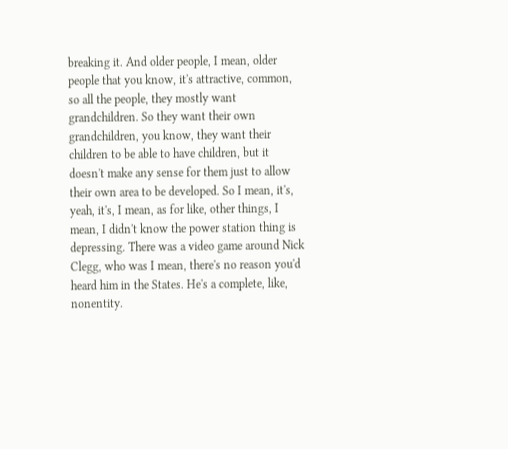breaking it. And older people, I mean, older people that you know, it's attractive, common, so all the people, they mostly want grandchildren. So they want their own grandchildren, you know, they want their children to be able to have children, but it doesn't make any sense for them just to allow their own area to be developed. So I mean, it's, yeah, it's, I mean, as for like, other things, I mean, I didn't know the power station thing is depressing. There was a video game around Nick Clegg, who was I mean, there's no reason you'd heard him in the States. He's a complete, like, nonentity.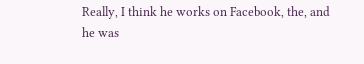Really, I think he works on Facebook, the, and he was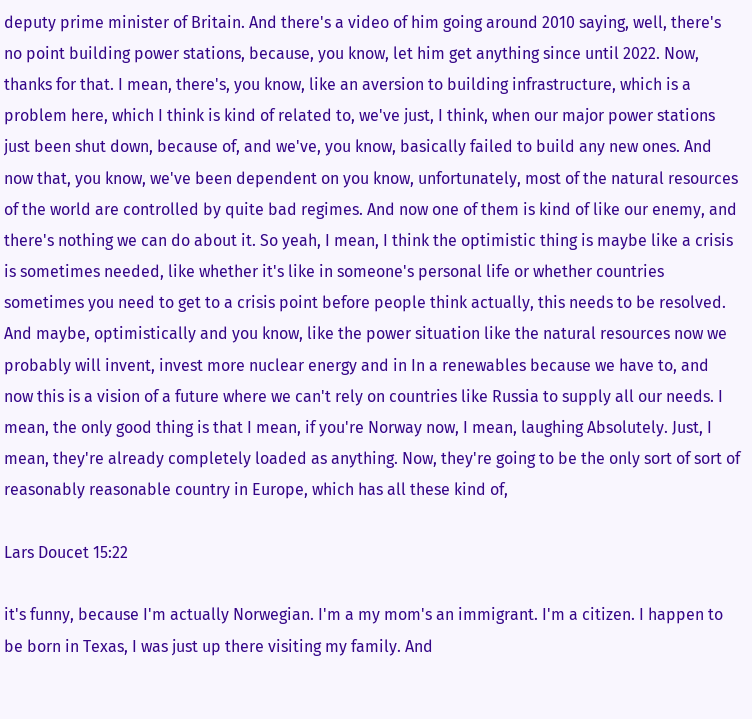deputy prime minister of Britain. And there's a video of him going around 2010 saying, well, there's no point building power stations, because, you know, let him get anything since until 2022. Now, thanks for that. I mean, there's, you know, like an aversion to building infrastructure, which is a problem here, which I think is kind of related to, we've just, I think, when our major power stations just been shut down, because of, and we've, you know, basically failed to build any new ones. And now that, you know, we've been dependent on you know, unfortunately, most of the natural resources of the world are controlled by quite bad regimes. And now one of them is kind of like our enemy, and there's nothing we can do about it. So yeah, I mean, I think the optimistic thing is maybe like a crisis is sometimes needed, like whether it's like in someone's personal life or whether countries sometimes you need to get to a crisis point before people think actually, this needs to be resolved. And maybe, optimistically and you know, like the power situation like the natural resources now we probably will invent, invest more nuclear energy and in In a renewables because we have to, and now this is a vision of a future where we can't rely on countries like Russia to supply all our needs. I mean, the only good thing is that I mean, if you're Norway now, I mean, laughing Absolutely. Just, I mean, they're already completely loaded as anything. Now, they're going to be the only sort of sort of reasonably reasonable country in Europe, which has all these kind of,

Lars Doucet 15:22

it's funny, because I'm actually Norwegian. I'm a my mom's an immigrant. I'm a citizen. I happen to be born in Texas, I was just up there visiting my family. And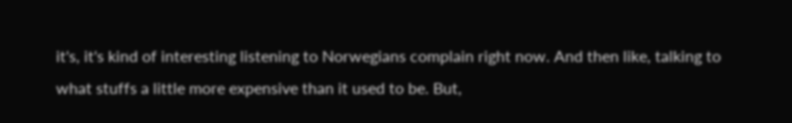it's, it's kind of interesting listening to Norwegians complain right now. And then like, talking to what stuffs a little more expensive than it used to be. But,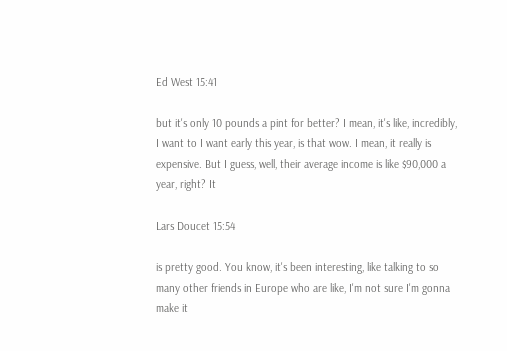Ed West 15:41

but it's only 10 pounds a pint for better? I mean, it's like, incredibly, I want to I want early this year, is that wow. I mean, it really is expensive. But I guess, well, their average income is like $90,000 a year, right? It

Lars Doucet 15:54

is pretty good. You know, it's been interesting, like talking to so many other friends in Europe who are like, I'm not sure I'm gonna make it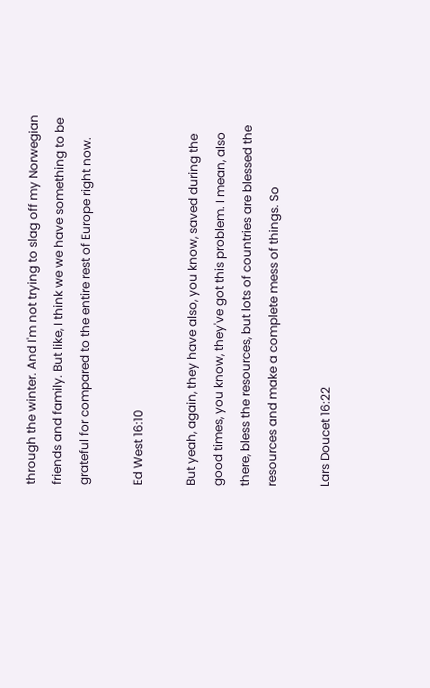through the winter. And I'm not trying to slag off my Norwegian friends and family. But like, I think we we have something to be grateful for compared to the entire rest of Europe right now.

Ed West 16:10

But yeah, again, they have also, you know, saved during the good times, you know, they've got this problem. I mean, also there, bless the resources, but lots of countries are blessed the resources and make a complete mess of things. So

Lars Doucet 16:22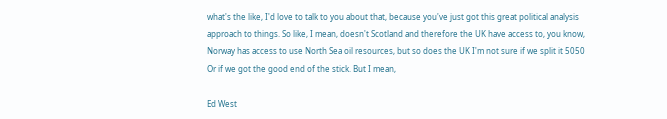what's the like, I'd love to talk to you about that, because you've just got this great political analysis approach to things. So like, I mean, doesn't Scotland and therefore the UK have access to, you know, Norway has access to use North Sea oil resources, but so does the UK I'm not sure if we split it 5050 Or if we got the good end of the stick. But I mean,

Ed West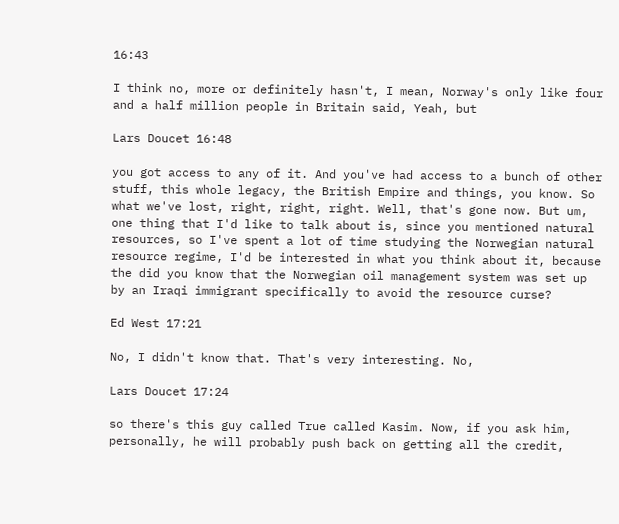16:43

I think no, more or definitely hasn't, I mean, Norway's only like four and a half million people in Britain said, Yeah, but

Lars Doucet 16:48

you got access to any of it. And you've had access to a bunch of other stuff, this whole legacy, the British Empire and things, you know. So what we've lost, right, right, right. Well, that's gone now. But um, one thing that I'd like to talk about is, since you mentioned natural resources, so I've spent a lot of time studying the Norwegian natural resource regime, I'd be interested in what you think about it, because the did you know that the Norwegian oil management system was set up by an Iraqi immigrant specifically to avoid the resource curse?

Ed West 17:21

No, I didn't know that. That's very interesting. No,

Lars Doucet 17:24

so there's this guy called True called Kasim. Now, if you ask him, personally, he will probably push back on getting all the credit,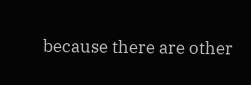because there are other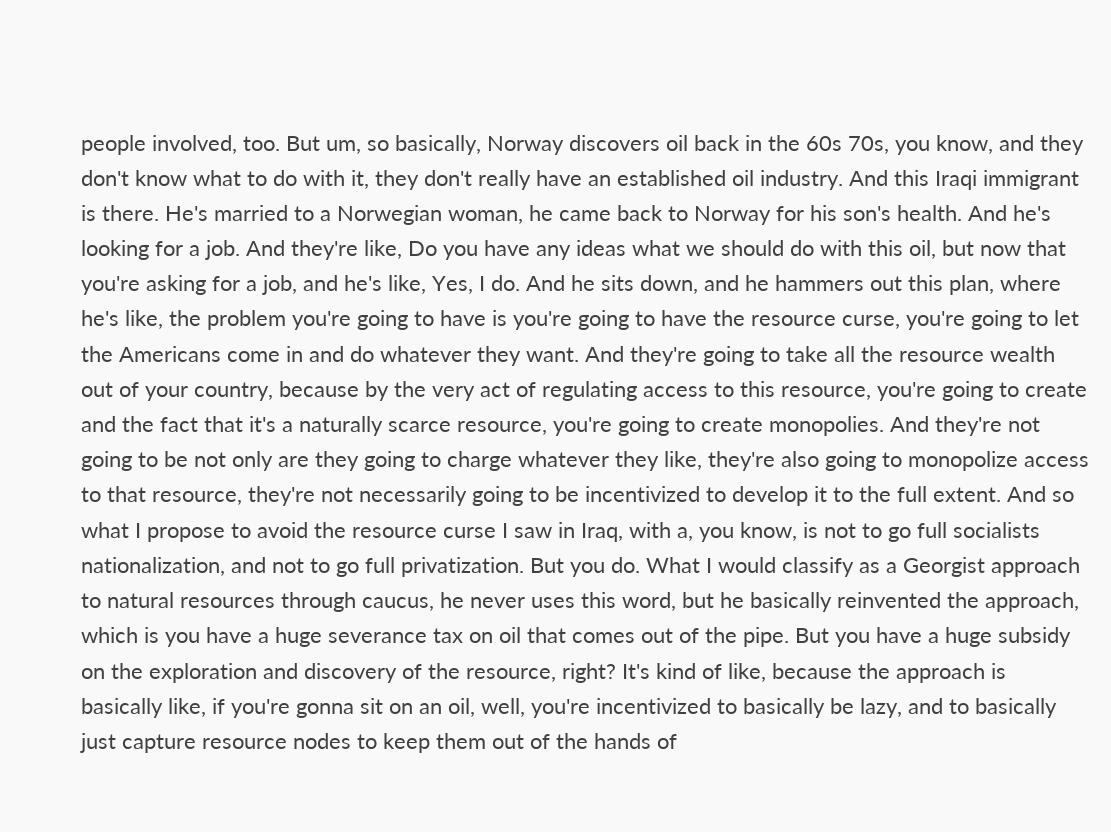people involved, too. But um, so basically, Norway discovers oil back in the 60s 70s, you know, and they don't know what to do with it, they don't really have an established oil industry. And this Iraqi immigrant is there. He's married to a Norwegian woman, he came back to Norway for his son's health. And he's looking for a job. And they're like, Do you have any ideas what we should do with this oil, but now that you're asking for a job, and he's like, Yes, I do. And he sits down, and he hammers out this plan, where he's like, the problem you're going to have is you're going to have the resource curse, you're going to let the Americans come in and do whatever they want. And they're going to take all the resource wealth out of your country, because by the very act of regulating access to this resource, you're going to create and the fact that it's a naturally scarce resource, you're going to create monopolies. And they're not going to be not only are they going to charge whatever they like, they're also going to monopolize access to that resource, they're not necessarily going to be incentivized to develop it to the full extent. And so what I propose to avoid the resource curse I saw in Iraq, with a, you know, is not to go full socialists nationalization, and not to go full privatization. But you do. What I would classify as a Georgist approach to natural resources through caucus, he never uses this word, but he basically reinvented the approach, which is you have a huge severance tax on oil that comes out of the pipe. But you have a huge subsidy on the exploration and discovery of the resource, right? It's kind of like, because the approach is basically like, if you're gonna sit on an oil, well, you're incentivized to basically be lazy, and to basically just capture resource nodes to keep them out of the hands of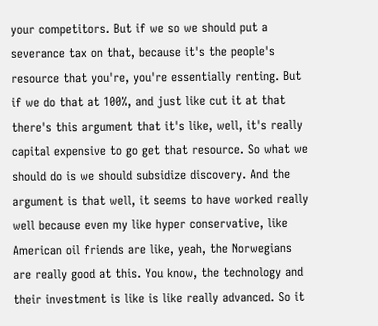your competitors. But if we so we should put a severance tax on that, because it's the people's resource that you're, you're essentially renting. But if we do that at 100%, and just like cut it at that there's this argument that it's like, well, it's really capital expensive to go get that resource. So what we should do is we should subsidize discovery. And the argument is that well, it seems to have worked really well because even my like hyper conservative, like American oil friends are like, yeah, the Norwegians are really good at this. You know, the technology and their investment is like is like really advanced. So it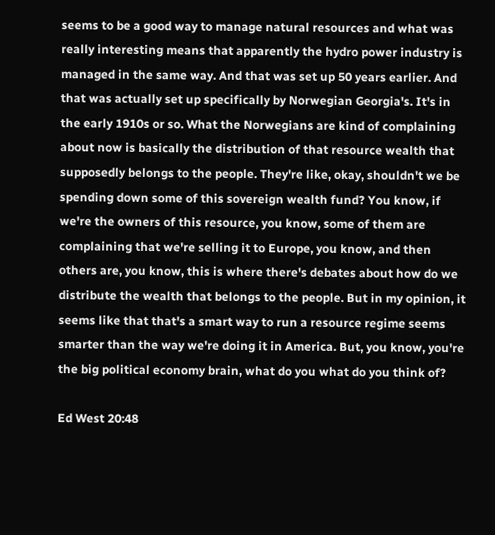seems to be a good way to manage natural resources and what was really interesting means that apparently the hydro power industry is managed in the same way. And that was set up 50 years earlier. And that was actually set up specifically by Norwegian Georgia's. It's in the early 1910s or so. What the Norwegians are kind of complaining about now is basically the distribution of that resource wealth that supposedly belongs to the people. They're like, okay, shouldn't we be spending down some of this sovereign wealth fund? You know, if we're the owners of this resource, you know, some of them are complaining that we're selling it to Europe, you know, and then others are, you know, this is where there's debates about how do we distribute the wealth that belongs to the people. But in my opinion, it seems like that that's a smart way to run a resource regime seems smarter than the way we're doing it in America. But, you know, you're the big political economy brain, what do you what do you think of?

Ed West 20:48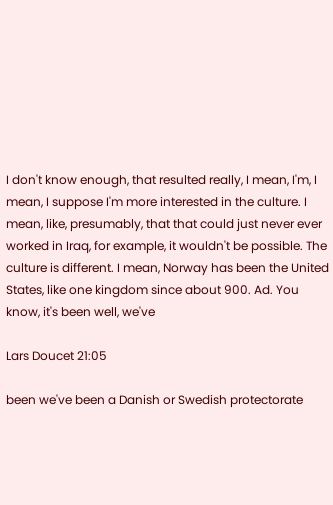I don't know enough, that resulted really, I mean, I'm, I mean, I suppose I'm more interested in the culture. I mean, like, presumably, that that could just never ever worked in Iraq, for example, it wouldn't be possible. The culture is different. I mean, Norway has been the United States, like one kingdom since about 900. Ad. You know, it's been well, we've

Lars Doucet 21:05

been we've been a Danish or Swedish protectorate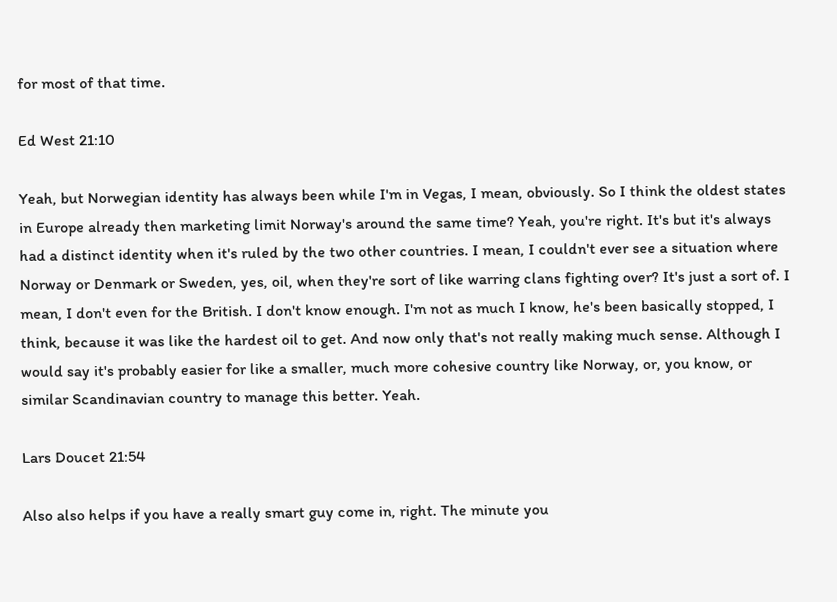for most of that time.

Ed West 21:10

Yeah, but Norwegian identity has always been while I'm in Vegas, I mean, obviously. So I think the oldest states in Europe already then marketing limit Norway's around the same time? Yeah, you're right. It's but it's always had a distinct identity when it's ruled by the two other countries. I mean, I couldn't ever see a situation where Norway or Denmark or Sweden, yes, oil, when they're sort of like warring clans fighting over? It's just a sort of. I mean, I don't even for the British. I don't know enough. I'm not as much I know, he's been basically stopped, I think, because it was like the hardest oil to get. And now only that's not really making much sense. Although I would say it's probably easier for like a smaller, much more cohesive country like Norway, or, you know, or similar Scandinavian country to manage this better. Yeah.

Lars Doucet 21:54

Also also helps if you have a really smart guy come in, right. The minute you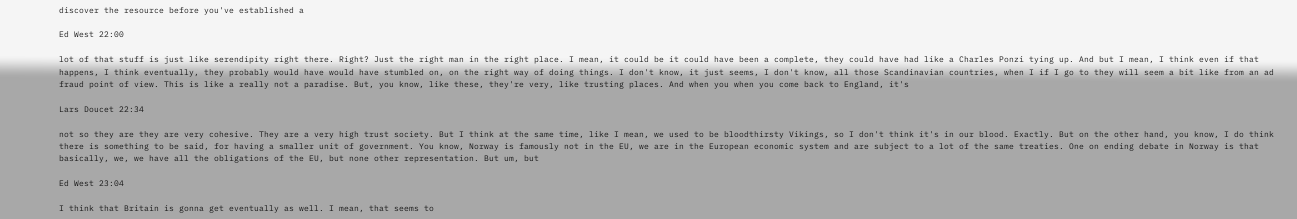discover the resource before you've established a

Ed West 22:00

lot of that stuff is just like serendipity right there. Right? Just the right man in the right place. I mean, it could be it could have been a complete, they could have had like a Charles Ponzi tying up. And but I mean, I think even if that happens, I think eventually, they probably would have would have stumbled on, on the right way of doing things. I don't know, it just seems, I don't know, all those Scandinavian countries, when I if I go to they will seem a bit like from an ad fraud point of view. This is like a really not a paradise. But, you know, like these, they're very, like trusting places. And when you when you come back to England, it's

Lars Doucet 22:34

not so they are they are very cohesive. They are a very high trust society. But I think at the same time, like I mean, we used to be bloodthirsty Vikings, so I don't think it's in our blood. Exactly. But on the other hand, you know, I do think there is something to be said, for having a smaller unit of government. You know, Norway is famously not in the EU, we are in the European economic system and are subject to a lot of the same treaties. One on ending debate in Norway is that basically, we, we have all the obligations of the EU, but none other representation. But um, but

Ed West 23:04

I think that Britain is gonna get eventually as well. I mean, that seems to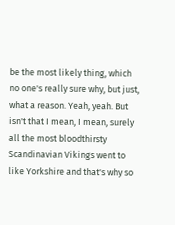be the most likely thing, which no one's really sure why, but just, what a reason. Yeah, yeah. But isn't that I mean, I mean, surely all the most bloodthirsty Scandinavian Vikings went to like Yorkshire and that's why so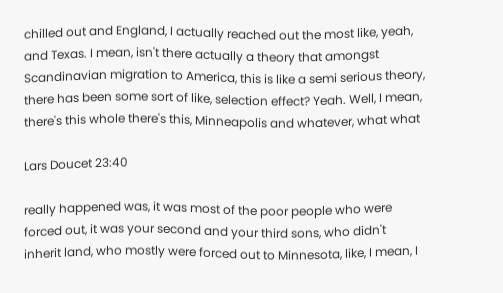chilled out and England, I actually reached out the most like, yeah, and Texas. I mean, isn't there actually a theory that amongst Scandinavian migration to America, this is like a semi serious theory, there has been some sort of like, selection effect? Yeah. Well, I mean, there's this whole there's this, Minneapolis and whatever, what what

Lars Doucet 23:40

really happened was, it was most of the poor people who were forced out, it was your second and your third sons, who didn't inherit land, who mostly were forced out to Minnesota, like, I mean, I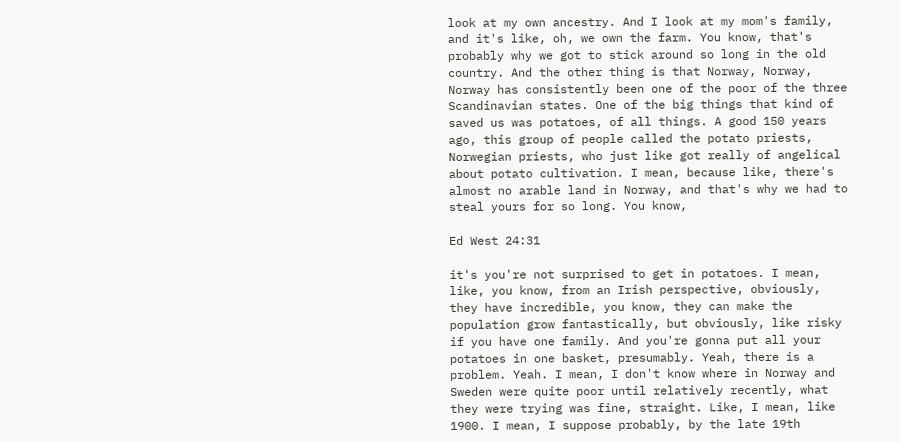look at my own ancestry. And I look at my mom's family, and it's like, oh, we own the farm. You know, that's probably why we got to stick around so long in the old country. And the other thing is that Norway, Norway, Norway has consistently been one of the poor of the three Scandinavian states. One of the big things that kind of saved us was potatoes, of all things. A good 150 years ago, this group of people called the potato priests, Norwegian priests, who just like got really of angelical about potato cultivation. I mean, because like, there's almost no arable land in Norway, and that's why we had to steal yours for so long. You know,

Ed West 24:31

it's you're not surprised to get in potatoes. I mean, like, you know, from an Irish perspective, obviously, they have incredible, you know, they can make the population grow fantastically, but obviously, like risky if you have one family. And you're gonna put all your potatoes in one basket, presumably. Yeah, there is a problem. Yeah. I mean, I don't know where in Norway and Sweden were quite poor until relatively recently, what they were trying was fine, straight. Like, I mean, like 1900. I mean, I suppose probably, by the late 19th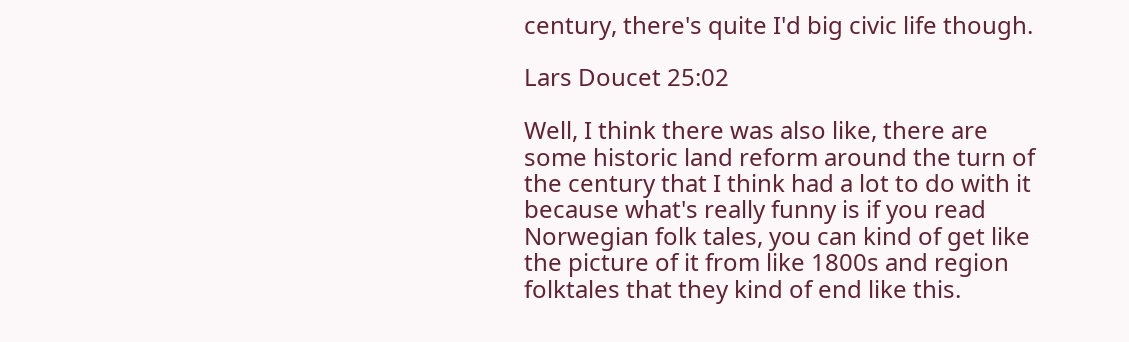century, there's quite I'd big civic life though.

Lars Doucet 25:02

Well, I think there was also like, there are some historic land reform around the turn of the century that I think had a lot to do with it because what's really funny is if you read Norwegian folk tales, you can kind of get like the picture of it from like 1800s and region folktales that they kind of end like this.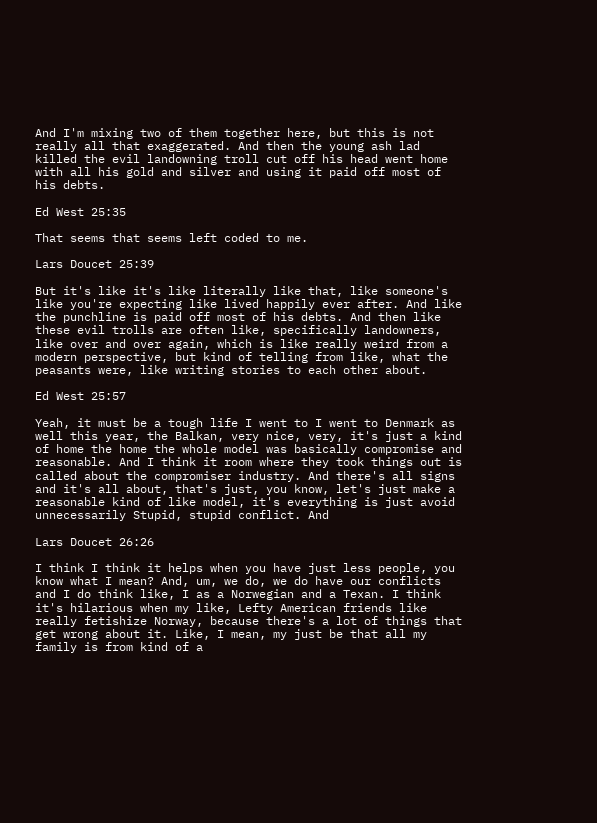And I'm mixing two of them together here, but this is not really all that exaggerated. And then the young ash lad killed the evil landowning troll cut off his head went home with all his gold and silver and using it paid off most of his debts.

Ed West 25:35

That seems that seems left coded to me.

Lars Doucet 25:39

But it's like it's like literally like that, like someone's like you're expecting like lived happily ever after. And like the punchline is paid off most of his debts. And then like these evil trolls are often like, specifically landowners, like over and over again, which is like really weird from a modern perspective, but kind of telling from like, what the peasants were, like writing stories to each other about.

Ed West 25:57

Yeah, it must be a tough life I went to I went to Denmark as well this year, the Balkan, very nice, very, it's just a kind of home the home the whole model was basically compromise and reasonable. And I think it room where they took things out is called about the compromiser industry. And there's all signs and it's all about, that's just, you know, let's just make a reasonable kind of like model, it's everything is just avoid unnecessarily Stupid, stupid conflict. And

Lars Doucet 26:26

I think I think it helps when you have just less people, you know what I mean? And, um, we do, we do have our conflicts and I do think like, I as a Norwegian and a Texan. I think it's hilarious when my like, Lefty American friends like really fetishize Norway, because there's a lot of things that get wrong about it. Like, I mean, my just be that all my family is from kind of a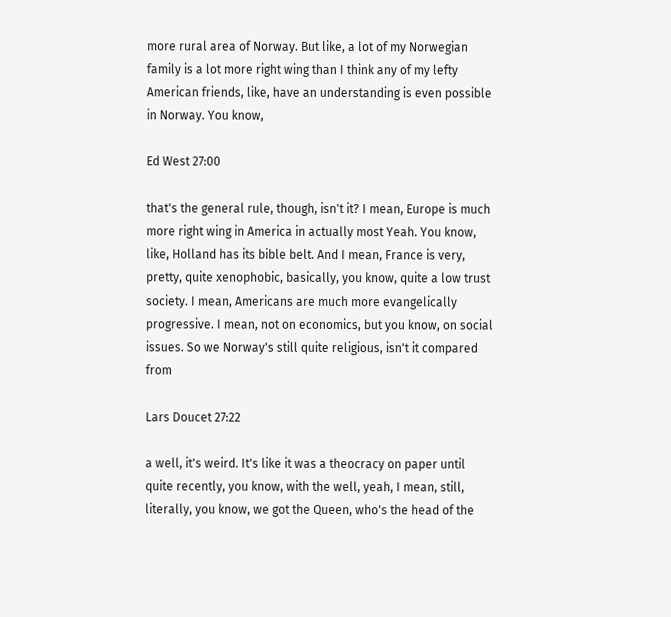more rural area of Norway. But like, a lot of my Norwegian family is a lot more right wing than I think any of my lefty American friends, like, have an understanding is even possible in Norway. You know,

Ed West 27:00

that's the general rule, though, isn't it? I mean, Europe is much more right wing in America in actually most Yeah. You know, like, Holland has its bible belt. And I mean, France is very, pretty, quite xenophobic, basically, you know, quite a low trust society. I mean, Americans are much more evangelically progressive. I mean, not on economics, but you know, on social issues. So we Norway's still quite religious, isn't it compared from

Lars Doucet 27:22

a well, it's weird. It's like it was a theocracy on paper until quite recently, you know, with the well, yeah, I mean, still, literally, you know, we got the Queen, who's the head of the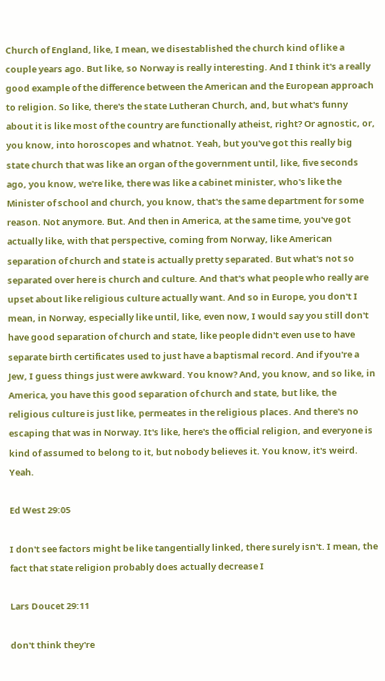Church of England, like, I mean, we disestablished the church kind of like a couple years ago. But like, so Norway is really interesting. And I think it's a really good example of the difference between the American and the European approach to religion. So like, there's the state Lutheran Church, and, but what's funny about it is like most of the country are functionally atheist, right? Or agnostic, or, you know, into horoscopes and whatnot. Yeah, but you've got this really big state church that was like an organ of the government until, like, five seconds ago, you know, we're like, there was like a cabinet minister, who's like the Minister of school and church, you know, that's the same department for some reason. Not anymore. But. And then in America, at the same time, you've got actually like, with that perspective, coming from Norway, like American separation of church and state is actually pretty separated. But what's not so separated over here is church and culture. And that's what people who really are upset about like religious culture actually want. And so in Europe, you don't I mean, in Norway, especially like until, like, even now, I would say you still don't have good separation of church and state, like people didn't even use to have separate birth certificates used to just have a baptismal record. And if you're a Jew, I guess things just were awkward. You know? And, you know, and so like, in America, you have this good separation of church and state, but like, the religious culture is just like, permeates in the religious places. And there's no escaping that was in Norway. It's like, here's the official religion, and everyone is kind of assumed to belong to it, but nobody believes it. You know, it's weird. Yeah.

Ed West 29:05

I don't see factors might be like tangentially linked, there surely isn't. I mean, the fact that state religion probably does actually decrease I

Lars Doucet 29:11

don't think they're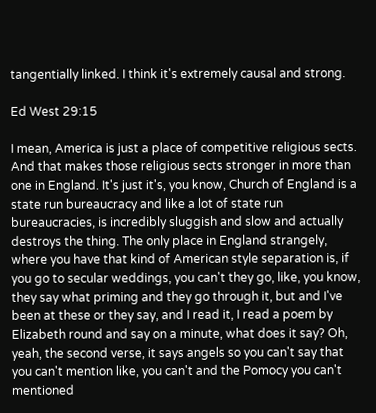tangentially linked. I think it's extremely causal and strong.

Ed West 29:15

I mean, America is just a place of competitive religious sects. And that makes those religious sects stronger in more than one in England. It's just it's, you know, Church of England is a state run bureaucracy and like a lot of state run bureaucracies, is incredibly sluggish and slow and actually destroys the thing. The only place in England strangely, where you have that kind of American style separation is, if you go to secular weddings, you can't they go, like, you know, they say what priming and they go through it, but and I've been at these or they say, and I read it, I read a poem by Elizabeth round and say on a minute, what does it say? Oh, yeah, the second verse, it says angels so you can't say that you can't mention like, you can't and the Pomocy you can't mentioned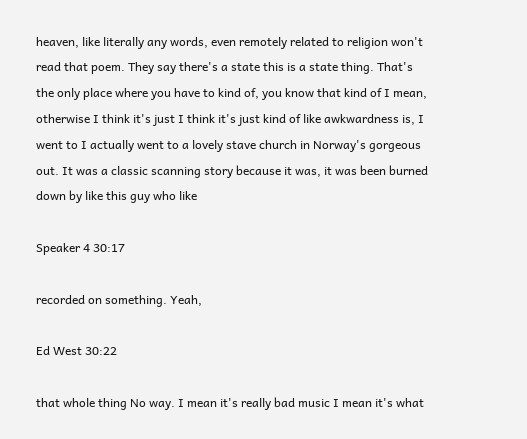heaven, like literally any words, even remotely related to religion won't read that poem. They say there's a state this is a state thing. That's the only place where you have to kind of, you know that kind of I mean, otherwise I think it's just I think it's just kind of like awkwardness is, I went to I actually went to a lovely stave church in Norway's gorgeous out. It was a classic scanning story because it was, it was been burned down by like this guy who like

Speaker 4 30:17

recorded on something. Yeah,

Ed West 30:22

that whole thing No way. I mean it's really bad music I mean it's what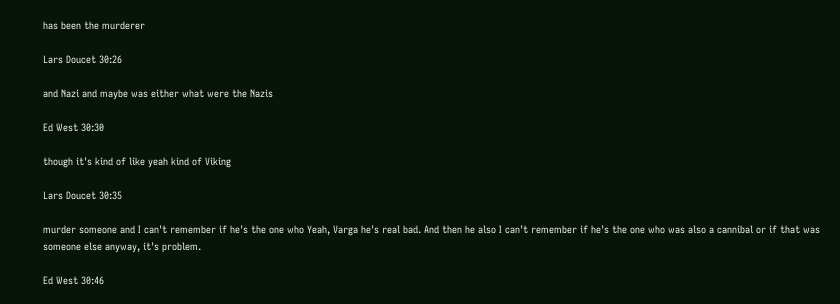has been the murderer

Lars Doucet 30:26

and Nazi and maybe was either what were the Nazis

Ed West 30:30

though it's kind of like yeah kind of Viking

Lars Doucet 30:35

murder someone and I can't remember if he's the one who Yeah, Varga he's real bad. And then he also I can't remember if he's the one who was also a cannibal or if that was someone else anyway, it's problem.

Ed West 30:46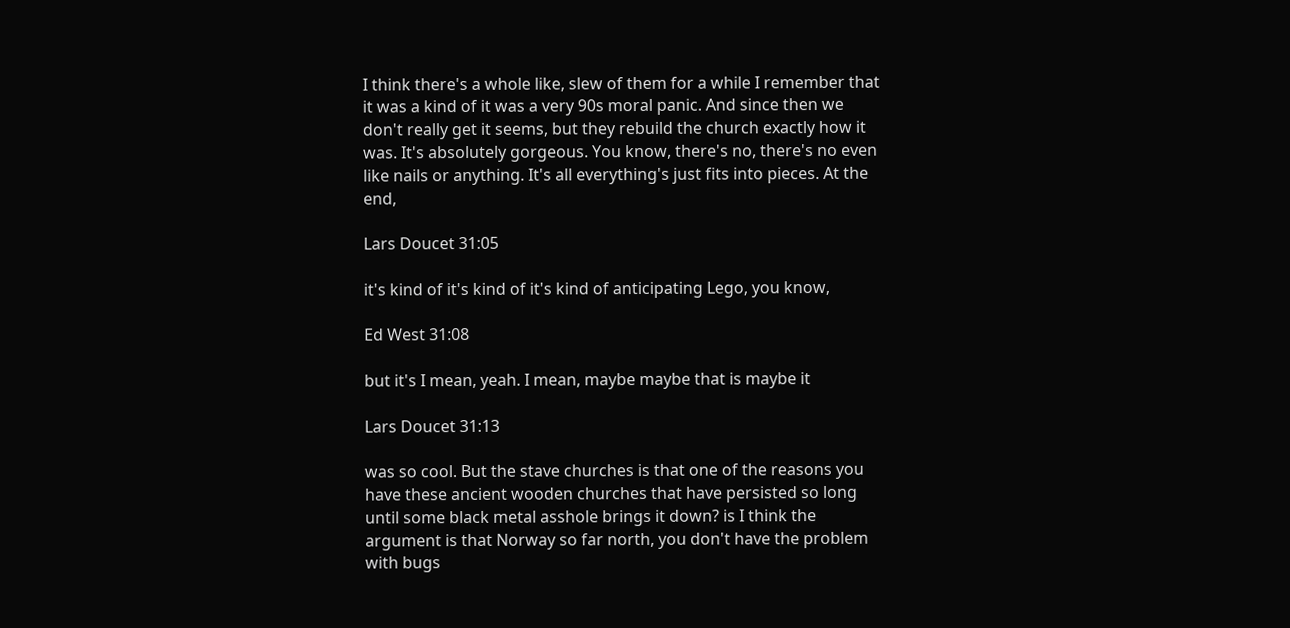I think there's a whole like, slew of them for a while I remember that it was a kind of it was a very 90s moral panic. And since then we don't really get it seems, but they rebuild the church exactly how it was. It's absolutely gorgeous. You know, there's no, there's no even like nails or anything. It's all everything's just fits into pieces. At the end,

Lars Doucet 31:05

it's kind of it's kind of it's kind of anticipating Lego, you know,

Ed West 31:08

but it's I mean, yeah. I mean, maybe maybe that is maybe it

Lars Doucet 31:13

was so cool. But the stave churches is that one of the reasons you have these ancient wooden churches that have persisted so long until some black metal asshole brings it down? is I think the argument is that Norway so far north, you don't have the problem with bugs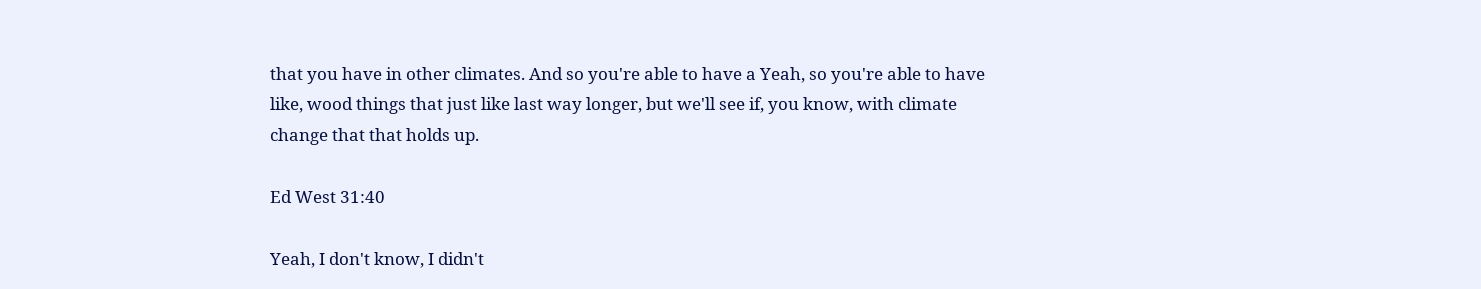that you have in other climates. And so you're able to have a Yeah, so you're able to have like, wood things that just like last way longer, but we'll see if, you know, with climate change that that holds up.

Ed West 31:40

Yeah, I don't know, I didn't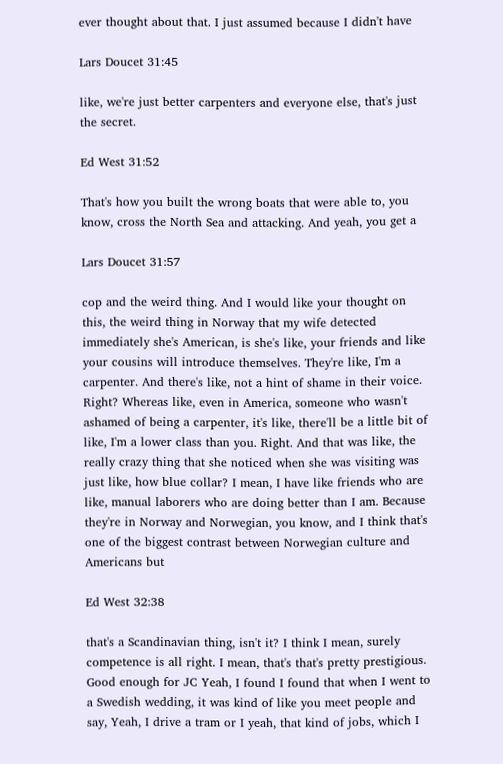ever thought about that. I just assumed because I didn't have

Lars Doucet 31:45

like, we're just better carpenters and everyone else, that's just the secret.

Ed West 31:52

That's how you built the wrong boats that were able to, you know, cross the North Sea and attacking. And yeah, you get a

Lars Doucet 31:57

cop and the weird thing. And I would like your thought on this, the weird thing in Norway that my wife detected immediately she's American, is she's like, your friends and like your cousins will introduce themselves. They're like, I'm a carpenter. And there's like, not a hint of shame in their voice. Right? Whereas like, even in America, someone who wasn't ashamed of being a carpenter, it's like, there'll be a little bit of like, I'm a lower class than you. Right. And that was like, the really crazy thing that she noticed when she was visiting was just like, how blue collar? I mean, I have like friends who are like, manual laborers who are doing better than I am. Because they're in Norway and Norwegian, you know, and I think that's one of the biggest contrast between Norwegian culture and Americans but

Ed West 32:38

that's a Scandinavian thing, isn't it? I think I mean, surely competence is all right. I mean, that's that's pretty prestigious. Good enough for JC Yeah, I found I found that when I went to a Swedish wedding, it was kind of like you meet people and say, Yeah, I drive a tram or I yeah, that kind of jobs, which I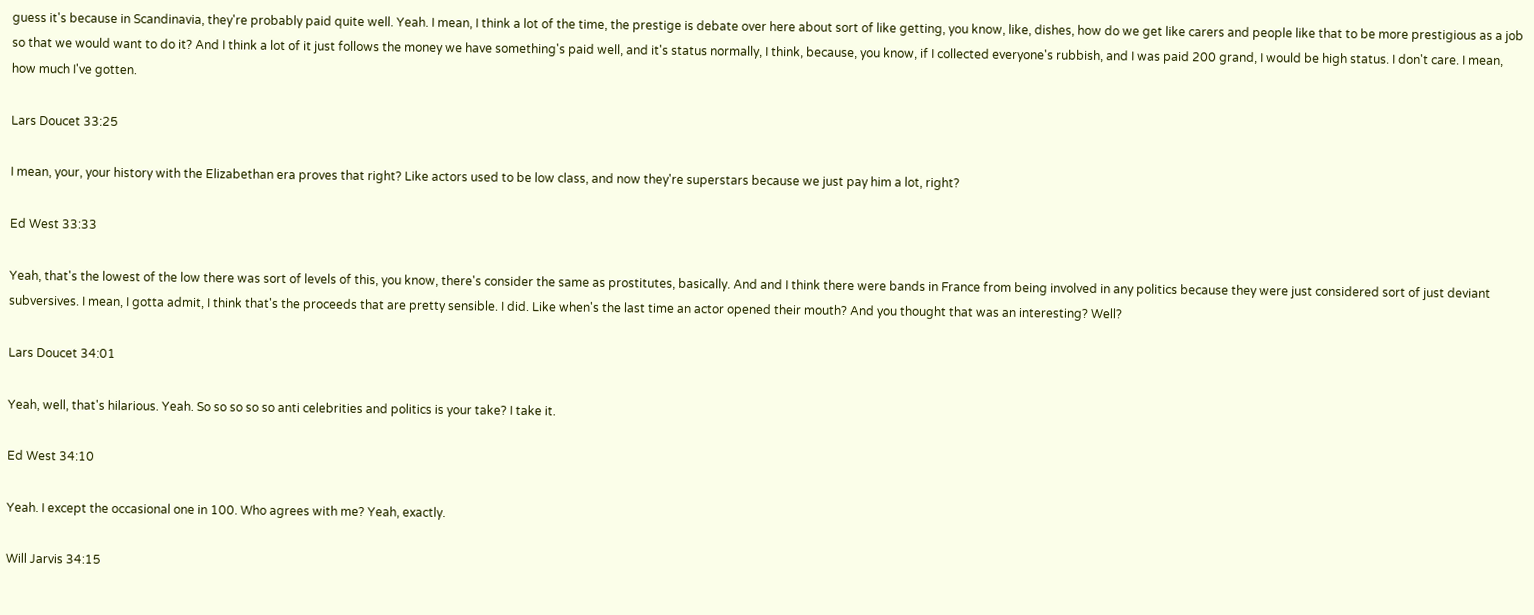guess it's because in Scandinavia, they're probably paid quite well. Yeah. I mean, I think a lot of the time, the prestige is debate over here about sort of like getting, you know, like, dishes, how do we get like carers and people like that to be more prestigious as a job so that we would want to do it? And I think a lot of it just follows the money we have something's paid well, and it's status normally, I think, because, you know, if I collected everyone's rubbish, and I was paid 200 grand, I would be high status. I don't care. I mean, how much I've gotten.

Lars Doucet 33:25

I mean, your, your history with the Elizabethan era proves that right? Like actors used to be low class, and now they're superstars because we just pay him a lot, right?

Ed West 33:33

Yeah, that's the lowest of the low there was sort of levels of this, you know, there's consider the same as prostitutes, basically. And and I think there were bands in France from being involved in any politics because they were just considered sort of just deviant subversives. I mean, I gotta admit, I think that's the proceeds that are pretty sensible. I did. Like when's the last time an actor opened their mouth? And you thought that was an interesting? Well?

Lars Doucet 34:01

Yeah, well, that's hilarious. Yeah. So so so so so anti celebrities and politics is your take? I take it.

Ed West 34:10

Yeah. I except the occasional one in 100. Who agrees with me? Yeah, exactly.

Will Jarvis 34:15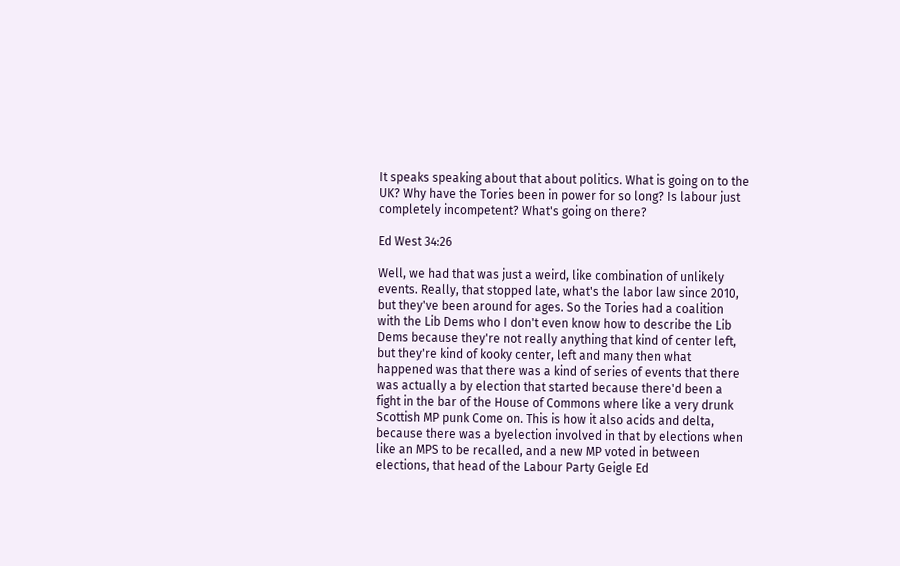It speaks speaking about that about politics. What is going on to the UK? Why have the Tories been in power for so long? Is labour just completely incompetent? What's going on there?

Ed West 34:26

Well, we had that was just a weird, like combination of unlikely events. Really, that stopped late, what's the labor law since 2010, but they've been around for ages. So the Tories had a coalition with the Lib Dems who I don't even know how to describe the Lib Dems because they're not really anything that kind of center left, but they're kind of kooky center, left and many then what happened was that there was a kind of series of events that there was actually a by election that started because there'd been a fight in the bar of the House of Commons where like a very drunk Scottish MP punk Come on. This is how it also acids and delta, because there was a byelection involved in that by elections when like an MPS to be recalled, and a new MP voted in between elections, that head of the Labour Party Geigle Ed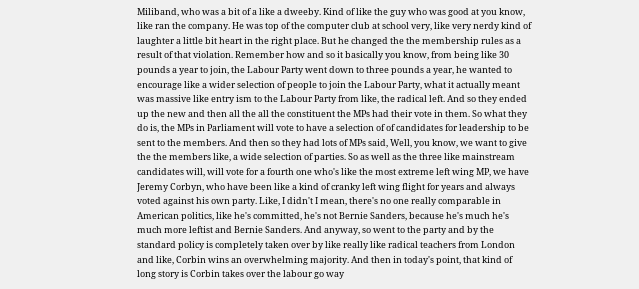Miliband, who was a bit of a like a dweeby. Kind of like the guy who was good at you know, like ran the company. He was top of the computer club at school very, like very nerdy kind of laughter a little bit heart in the right place. But he changed the the membership rules as a result of that violation. Remember how and so it basically you know, from being like 30 pounds a year to join, the Labour Party went down to three pounds a year, he wanted to encourage like a wider selection of people to join the Labour Party, what it actually meant was massive like entry ism to the Labour Party from like, the radical left. And so they ended up the new and then all the all the constituent the MPs had their vote in them. So what they do is, the MPs in Parliament will vote to have a selection of of candidates for leadership to be sent to the members. And then so they had lots of MPs said, Well, you know, we want to give the the members like, a wide selection of parties. So as well as the three like mainstream candidates will, will vote for a fourth one who's like the most extreme left wing MP, we have Jeremy Corbyn, who have been like a kind of cranky left wing flight for years and always voted against his own party. Like, I didn't I mean, there's no one really comparable in American politics, like he's committed, he's not Bernie Sanders, because he's much he's much more leftist and Bernie Sanders. And anyway, so went to the party and by the standard policy is completely taken over by like really like radical teachers from London and like, Corbin wins an overwhelming majority. And then in today's point, that kind of long story is Corbin takes over the labour go way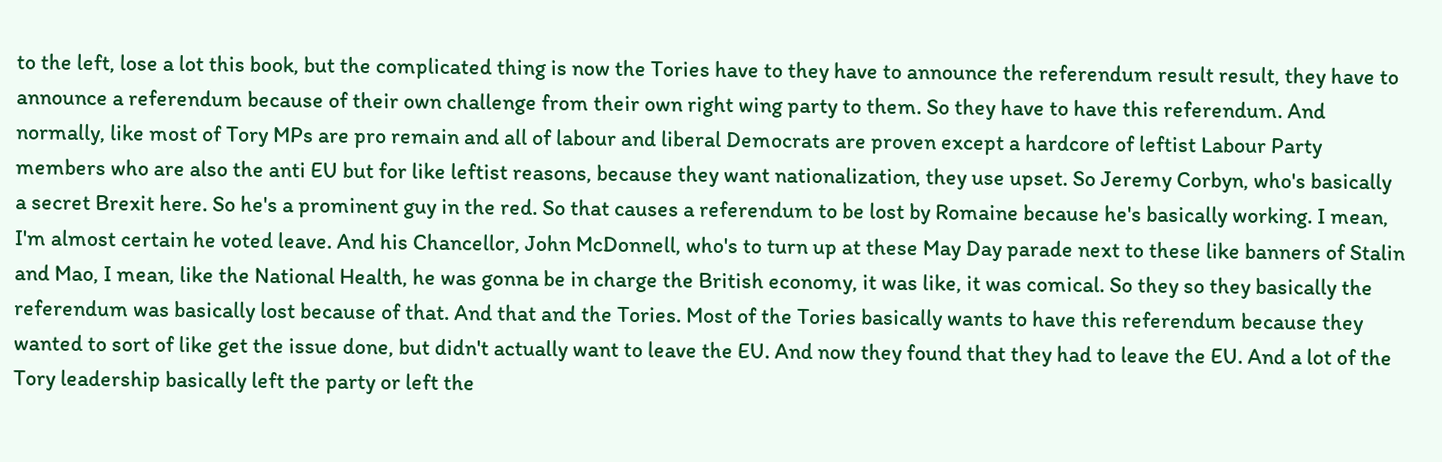to the left, lose a lot this book, but the complicated thing is now the Tories have to they have to announce the referendum result result, they have to announce a referendum because of their own challenge from their own right wing party to them. So they have to have this referendum. And normally, like most of Tory MPs are pro remain and all of labour and liberal Democrats are proven except a hardcore of leftist Labour Party members who are also the anti EU but for like leftist reasons, because they want nationalization, they use upset. So Jeremy Corbyn, who's basically a secret Brexit here. So he's a prominent guy in the red. So that causes a referendum to be lost by Romaine because he's basically working. I mean, I'm almost certain he voted leave. And his Chancellor, John McDonnell, who's to turn up at these May Day parade next to these like banners of Stalin and Mao, I mean, like the National Health, he was gonna be in charge the British economy, it was like, it was comical. So they so they basically the referendum was basically lost because of that. And that and the Tories. Most of the Tories basically wants to have this referendum because they wanted to sort of like get the issue done, but didn't actually want to leave the EU. And now they found that they had to leave the EU. And a lot of the Tory leadership basically left the party or left the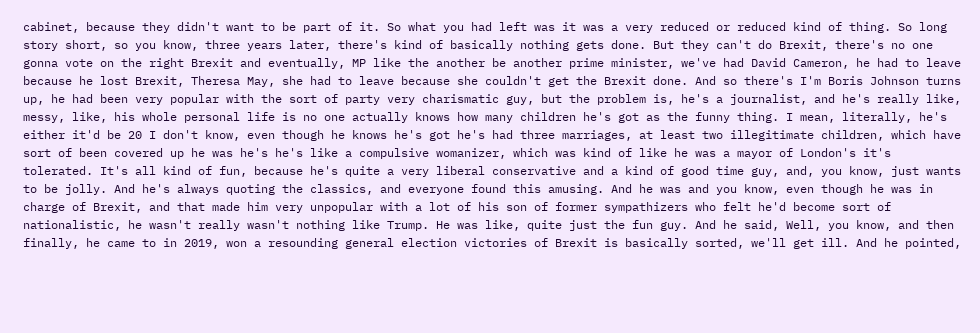cabinet, because they didn't want to be part of it. So what you had left was it was a very reduced or reduced kind of thing. So long story short, so you know, three years later, there's kind of basically nothing gets done. But they can't do Brexit, there's no one gonna vote on the right Brexit and eventually, MP like the another be another prime minister, we've had David Cameron, he had to leave because he lost Brexit, Theresa May, she had to leave because she couldn't get the Brexit done. And so there's I'm Boris Johnson turns up, he had been very popular with the sort of party very charismatic guy, but the problem is, he's a journalist, and he's really like, messy, like, his whole personal life is no one actually knows how many children he's got as the funny thing. I mean, literally, he's either it'd be 20 I don't know, even though he knows he's got he's had three marriages, at least two illegitimate children, which have sort of been covered up he was he's he's like a compulsive womanizer, which was kind of like he was a mayor of London's it's tolerated. It's all kind of fun, because he's quite a very liberal conservative and a kind of good time guy, and, you know, just wants to be jolly. And he's always quoting the classics, and everyone found this amusing. And he was and you know, even though he was in charge of Brexit, and that made him very unpopular with a lot of his son of former sympathizers who felt he'd become sort of nationalistic, he wasn't really wasn't nothing like Trump. He was like, quite just the fun guy. And he said, Well, you know, and then finally, he came to in 2019, won a resounding general election victories of Brexit is basically sorted, we'll get ill. And he pointed,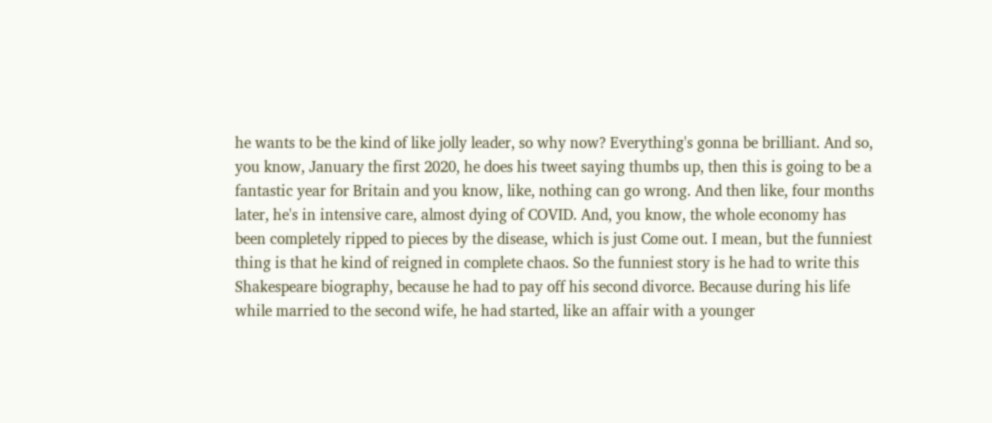he wants to be the kind of like jolly leader, so why now? Everything's gonna be brilliant. And so, you know, January the first 2020, he does his tweet saying thumbs up, then this is going to be a fantastic year for Britain and you know, like, nothing can go wrong. And then like, four months later, he's in intensive care, almost dying of COVID. And, you know, the whole economy has been completely ripped to pieces by the disease, which is just Come out. I mean, but the funniest thing is that he kind of reigned in complete chaos. So the funniest story is he had to write this Shakespeare biography, because he had to pay off his second divorce. Because during his life while married to the second wife, he had started, like an affair with a younger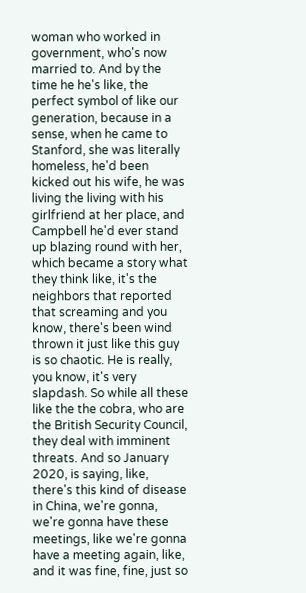woman who worked in government, who's now married to. And by the time he he's like, the perfect symbol of like our generation, because in a sense, when he came to Stanford, she was literally homeless, he'd been kicked out his wife, he was living the living with his girlfriend at her place, and Campbell he'd ever stand up blazing round with her, which became a story what they think like, it's the neighbors that reported that screaming and you know, there's been wind thrown it just like this guy is so chaotic. He is really, you know, it's very slapdash. So while all these like the the cobra, who are the British Security Council, they deal with imminent threats. And so January 2020, is saying, like, there's this kind of disease in China, we're gonna, we're gonna have these meetings, like we're gonna have a meeting again, like, and it was fine, fine, just so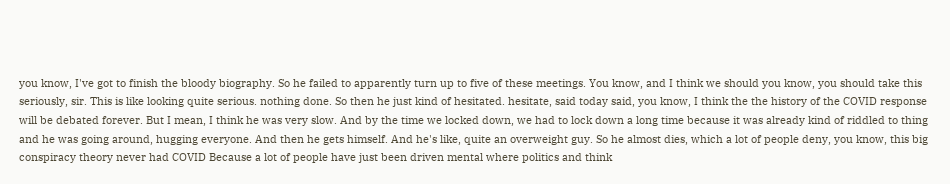you know, I've got to finish the bloody biography. So he failed to apparently turn up to five of these meetings. You know, and I think we should you know, you should take this seriously, sir. This is like looking quite serious. nothing done. So then he just kind of hesitated. hesitate, said today said, you know, I think the the history of the COVID response will be debated forever. But I mean, I think he was very slow. And by the time we locked down, we had to lock down a long time because it was already kind of riddled to thing and he was going around, hugging everyone. And then he gets himself. And he's like, quite an overweight guy. So he almost dies, which a lot of people deny, you know, this big conspiracy theory never had COVID Because a lot of people have just been driven mental where politics and think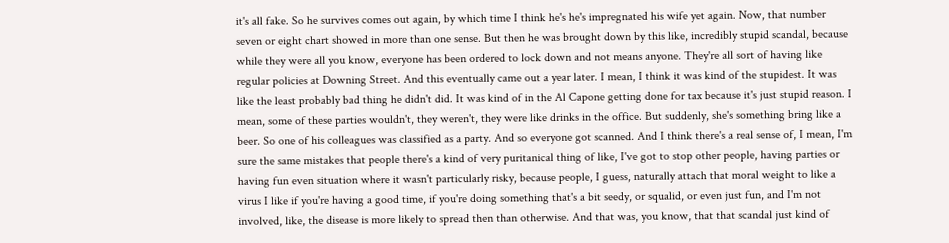it's all fake. So he survives comes out again, by which time I think he's he's impregnated his wife yet again. Now, that number seven or eight chart showed in more than one sense. But then he was brought down by this like, incredibly stupid scandal, because while they were all you know, everyone has been ordered to lock down and not means anyone. They're all sort of having like regular policies at Downing Street. And this eventually came out a year later. I mean, I think it was kind of the stupidest. It was like the least probably bad thing he didn't did. It was kind of in the Al Capone getting done for tax because it's just stupid reason. I mean, some of these parties wouldn't, they weren't, they were like drinks in the office. But suddenly, she's something bring like a beer. So one of his colleagues was classified as a party. And so everyone got scanned. And I think there's a real sense of, I mean, I'm sure the same mistakes that people there's a kind of very puritanical thing of like, I've got to stop other people, having parties or having fun even situation where it wasn't particularly risky, because people, I guess, naturally attach that moral weight to like a virus I like if you're having a good time, if you're doing something that's a bit seedy, or squalid, or even just fun, and I'm not involved, like, the disease is more likely to spread then than otherwise. And that was, you know, that that scandal just kind of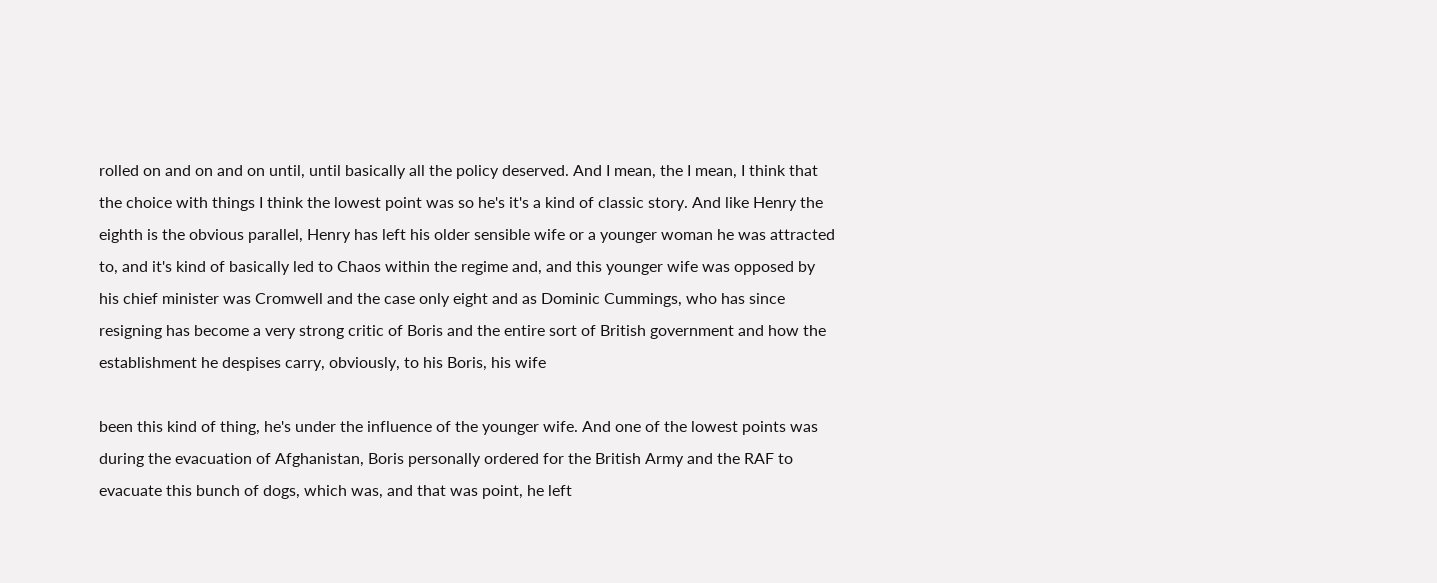rolled on and on and on until, until basically all the policy deserved. And I mean, the I mean, I think that the choice with things I think the lowest point was so he's it's a kind of classic story. And like Henry the eighth is the obvious parallel, Henry has left his older sensible wife or a younger woman he was attracted to, and it's kind of basically led to Chaos within the regime and, and this younger wife was opposed by his chief minister was Cromwell and the case only eight and as Dominic Cummings, who has since resigning has become a very strong critic of Boris and the entire sort of British government and how the establishment he despises carry, obviously, to his Boris, his wife

been this kind of thing, he's under the influence of the younger wife. And one of the lowest points was during the evacuation of Afghanistan, Boris personally ordered for the British Army and the RAF to evacuate this bunch of dogs, which was, and that was point, he left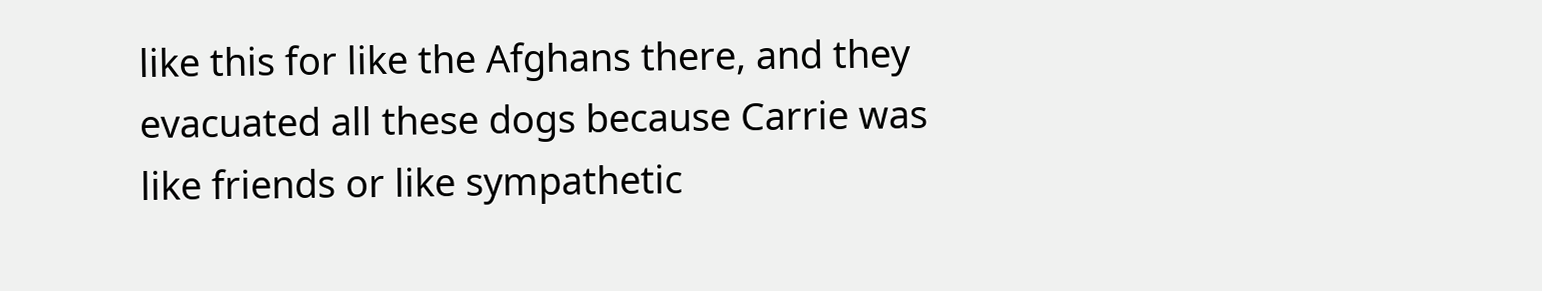like this for like the Afghans there, and they evacuated all these dogs because Carrie was like friends or like sympathetic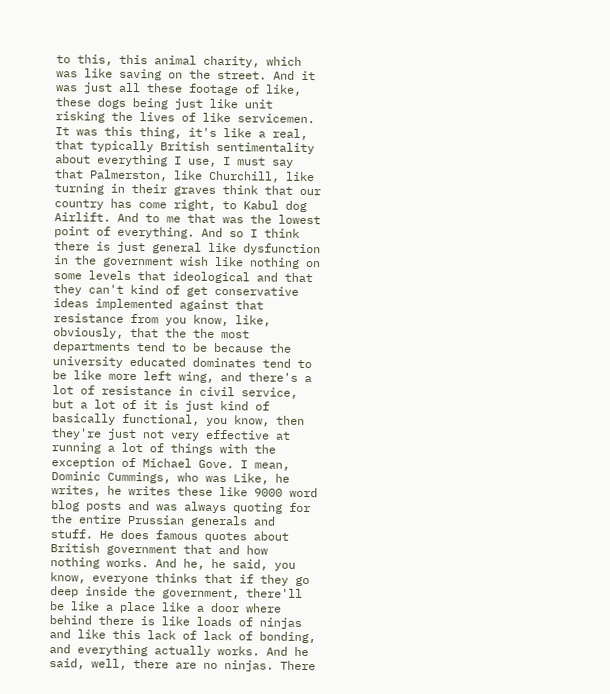to this, this animal charity, which was like saving on the street. And it was just all these footage of like, these dogs being just like unit risking the lives of like servicemen. It was this thing, it's like a real, that typically British sentimentality about everything I use, I must say that Palmerston, like Churchill, like turning in their graves think that our country has come right, to Kabul dog Airlift. And to me that was the lowest point of everything. And so I think there is just general like dysfunction in the government wish like nothing on some levels that ideological and that they can't kind of get conservative ideas implemented against that resistance from you know, like, obviously, that the the most departments tend to be because the university educated dominates tend to be like more left wing, and there's a lot of resistance in civil service, but a lot of it is just kind of basically functional, you know, then they're just not very effective at running a lot of things with the exception of Michael Gove. I mean, Dominic Cummings, who was Like, he writes, he writes these like 9000 word blog posts and was always quoting for the entire Prussian generals and stuff. He does famous quotes about British government that and how nothing works. And he, he said, you know, everyone thinks that if they go deep inside the government, there'll be like a place like a door where behind there is like loads of ninjas and like this lack of lack of bonding, and everything actually works. And he said, well, there are no ninjas. There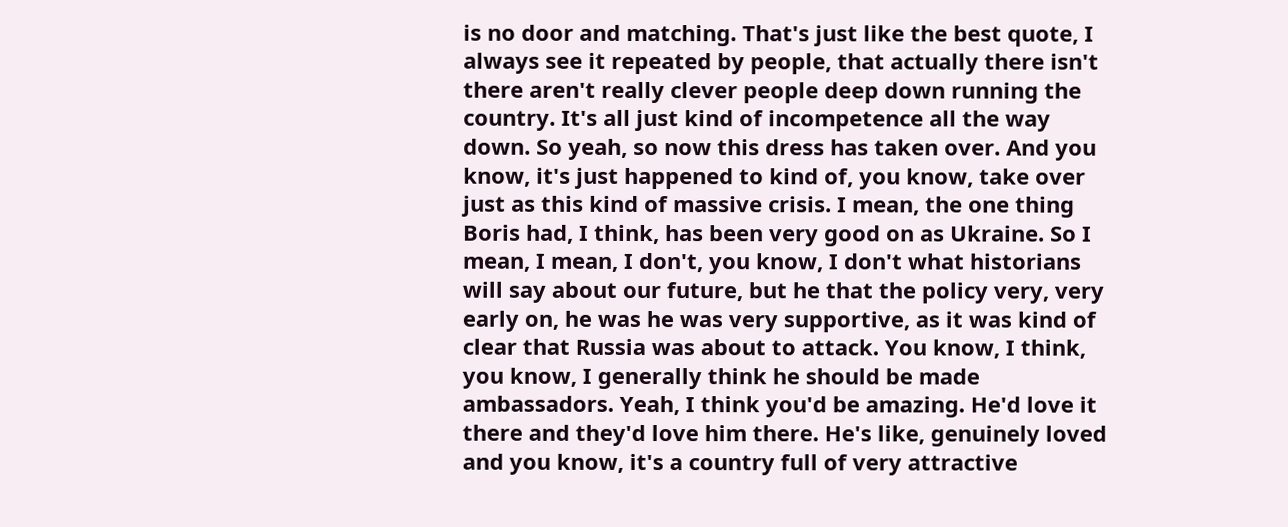is no door and matching. That's just like the best quote, I always see it repeated by people, that actually there isn't there aren't really clever people deep down running the country. It's all just kind of incompetence all the way down. So yeah, so now this dress has taken over. And you know, it's just happened to kind of, you know, take over just as this kind of massive crisis. I mean, the one thing Boris had, I think, has been very good on as Ukraine. So I mean, I mean, I don't, you know, I don't what historians will say about our future, but he that the policy very, very early on, he was he was very supportive, as it was kind of clear that Russia was about to attack. You know, I think, you know, I generally think he should be made ambassadors. Yeah, I think you'd be amazing. He'd love it there and they'd love him there. He's like, genuinely loved and you know, it's a country full of very attractive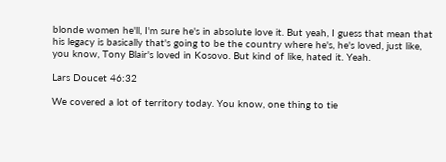blonde women he'll, I'm sure he's in absolute love it. But yeah, I guess that mean that his legacy is basically that's going to be the country where he's, he's loved, just like, you know, Tony Blair's loved in Kosovo. But kind of like, hated it. Yeah.

Lars Doucet 46:32

We covered a lot of territory today. You know, one thing to tie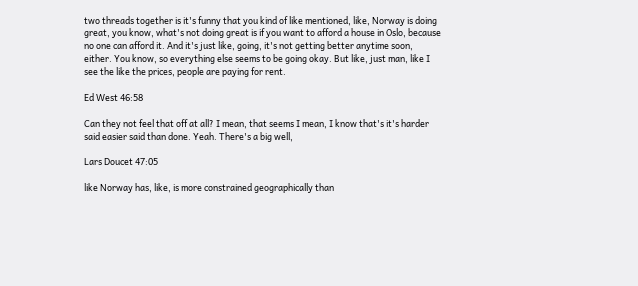two threads together is it's funny that you kind of like mentioned, like, Norway is doing great, you know, what's not doing great is if you want to afford a house in Oslo, because no one can afford it. And it's just like, going, it's not getting better anytime soon, either. You know, so everything else seems to be going okay. But like, just man, like I see the like the prices, people are paying for rent.

Ed West 46:58

Can they not feel that off at all? I mean, that seems I mean, I know that's it's harder said easier said than done. Yeah. There's a big well,

Lars Doucet 47:05

like Norway has, like, is more constrained geographically than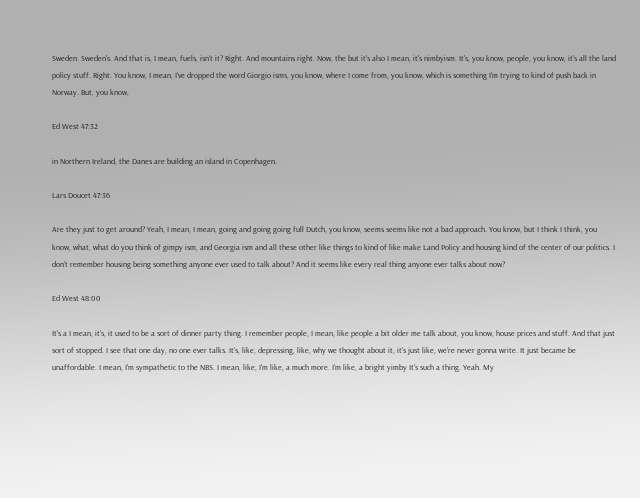Sweden. Sweden's. And that is, I mean, fuels, isn't it? Right. And mountains right. Now, the but it's also I mean, it's nimbyism. It's, you know, people, you know, it's all the land policy stuff. Right. You know, I mean, I've dropped the word Giorgio isms, you know, where I come from, you know, which is something I'm trying to kind of push back in Norway. But, you know,

Ed West 47:32

in Northern Ireland, the Danes are building an island in Copenhagen.

Lars Doucet 47:36

Are they just to get around? Yeah, I mean, I mean, going and going going full Dutch, you know, seems seems like not a bad approach. You know, but I think I think, you know, what, what do you think of gimpy ism, and Georgia ism and all these other like things to kind of like make Land Policy and housing kind of the center of our politics. I don't remember housing being something anyone ever used to talk about? And it seems like every real thing anyone ever talks about now?

Ed West 48:00

It's a I mean, it's, it used to be a sort of dinner party thing. I remember people, I mean, like people a bit older me talk about, you know, house prices and stuff. And that just sort of stopped. I see that one day, no one ever talks. It's, like, depressing, like, why we thought about it, it's just like, we're never gonna write. It just became be unaffordable. I mean, I'm sympathetic to the NBS. I mean, like, I'm like, a much more. I'm like, a bright yimby It's such a thing. Yeah. My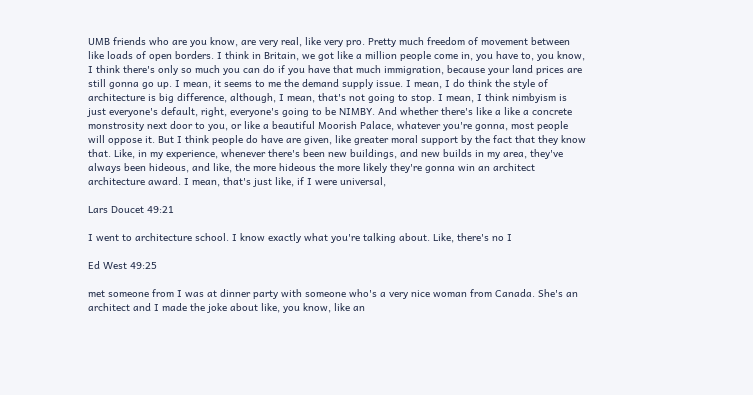UMB friends who are you know, are very real, like very pro. Pretty much freedom of movement between like loads of open borders. I think in Britain, we got like a million people come in, you have to, you know, I think there's only so much you can do if you have that much immigration, because your land prices are still gonna go up. I mean, it seems to me the demand supply issue. I mean, I do think the style of architecture is big difference, although, I mean, that's not going to stop. I mean, I think nimbyism is just everyone's default, right, everyone's going to be NIMBY. And whether there's like a like a concrete monstrosity next door to you, or like a beautiful Moorish Palace, whatever you're gonna, most people will oppose it. But I think people do have are given, like greater moral support by the fact that they know that. Like, in my experience, whenever there's been new buildings, and new builds in my area, they've always been hideous, and like, the more hideous the more likely they're gonna win an architect architecture award. I mean, that's just like, if I were universal,

Lars Doucet 49:21

I went to architecture school. I know exactly what you're talking about. Like, there's no I

Ed West 49:25

met someone from I was at dinner party with someone who's a very nice woman from Canada. She's an architect and I made the joke about like, you know, like an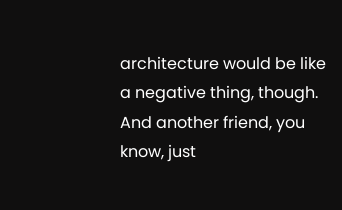architecture would be like a negative thing, though. And another friend, you know, just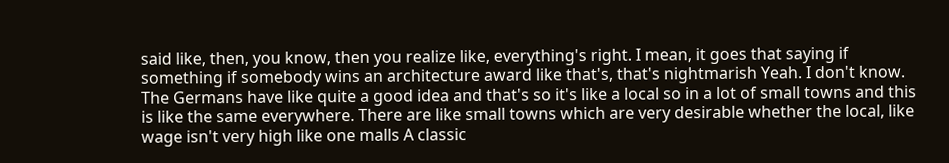said like, then, you know, then you realize like, everything's right. I mean, it goes that saying if something if somebody wins an architecture award like that's, that's nightmarish Yeah. I don't know. The Germans have like quite a good idea and that's so it's like a local so in a lot of small towns and this is like the same everywhere. There are like small towns which are very desirable whether the local, like wage isn't very high like one malls A classic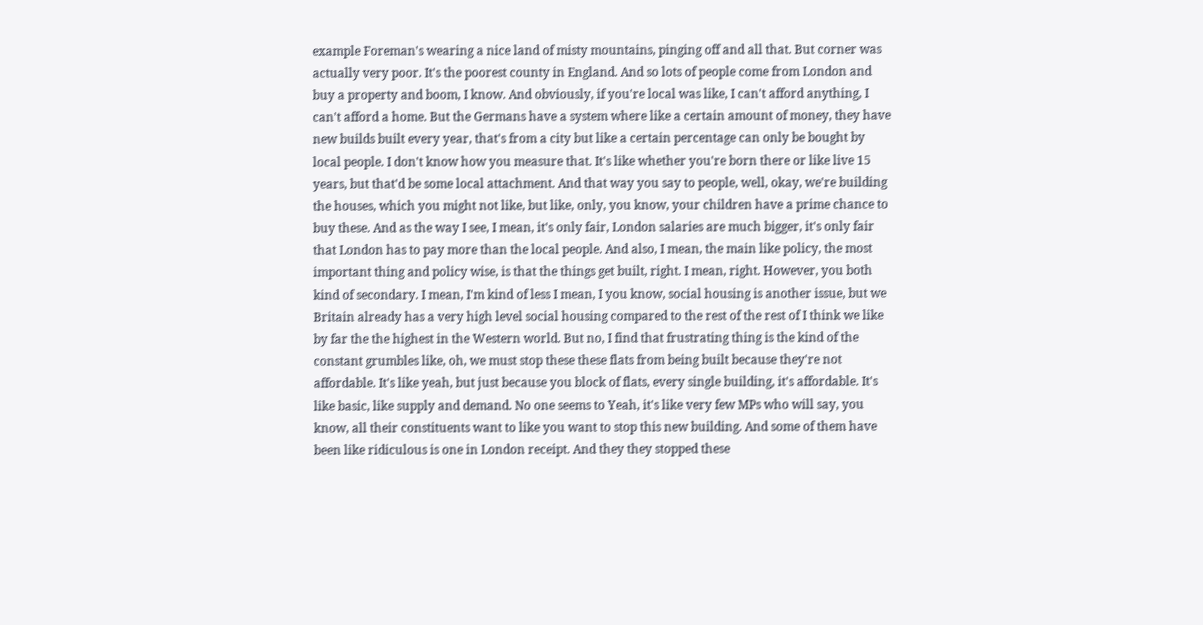example Foreman's wearing a nice land of misty mountains, pinging off and all that. But corner was actually very poor. It's the poorest county in England. And so lots of people come from London and buy a property and boom, I know. And obviously, if you're local was like, I can't afford anything, I can't afford a home. But the Germans have a system where like a certain amount of money, they have new builds built every year, that's from a city but like a certain percentage can only be bought by local people. I don't know how you measure that. It's like whether you're born there or like live 15 years, but that'd be some local attachment. And that way you say to people, well, okay, we're building the houses, which you might not like, but like, only, you know, your children have a prime chance to buy these. And as the way I see, I mean, it's only fair, London salaries are much bigger, it's only fair that London has to pay more than the local people. And also, I mean, the main like policy, the most important thing and policy wise, is that the things get built, right. I mean, right. However, you both kind of secondary. I mean, I'm kind of less I mean, I you know, social housing is another issue, but we Britain already has a very high level social housing compared to the rest of the rest of I think we like by far the the highest in the Western world. But no, I find that frustrating thing is the kind of the constant grumbles like, oh, we must stop these these flats from being built because they're not affordable. It's like yeah, but just because you block of flats, every single building, it's affordable. It's like basic, like supply and demand. No one seems to Yeah, it's like very few MPs who will say, you know, all their constituents want to like you want to stop this new building. And some of them have been like ridiculous is one in London receipt. And they they stopped these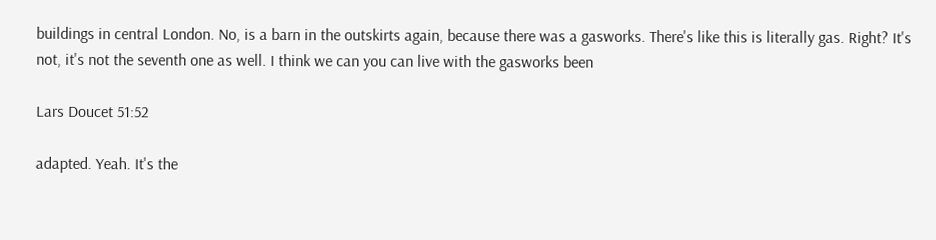buildings in central London. No, is a barn in the outskirts again, because there was a gasworks. There's like this is literally gas. Right? It's not, it's not the seventh one as well. I think we can you can live with the gasworks been

Lars Doucet 51:52

adapted. Yeah. It's the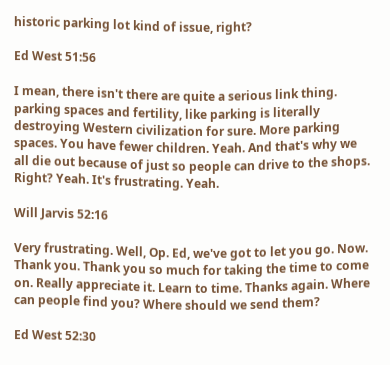historic parking lot kind of issue, right?

Ed West 51:56

I mean, there isn't there are quite a serious link thing. parking spaces and fertility, like parking is literally destroying Western civilization for sure. More parking spaces. You have fewer children. Yeah. And that's why we all die out because of just so people can drive to the shops. Right? Yeah. It's frustrating. Yeah.

Will Jarvis 52:16

Very frustrating. Well, Op. Ed, we've got to let you go. Now. Thank you. Thank you so much for taking the time to come on. Really appreciate it. Learn to time. Thanks again. Where can people find you? Where should we send them?

Ed West 52:30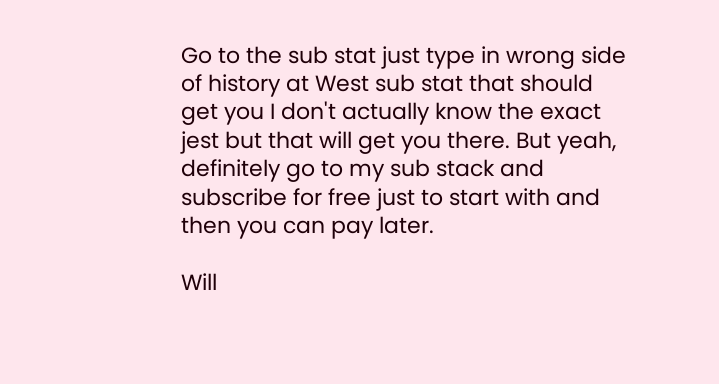Go to the sub stat just type in wrong side of history at West sub stat that should get you I don't actually know the exact jest but that will get you there. But yeah, definitely go to my sub stack and subscribe for free just to start with and then you can pay later.

Will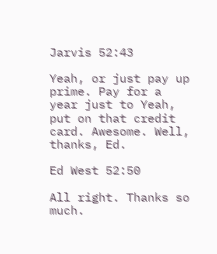Jarvis 52:43

Yeah, or just pay up prime. Pay for a year just to Yeah, put on that credit card. Awesome. Well, thanks, Ed.

Ed West 52:50

All right. Thanks so much.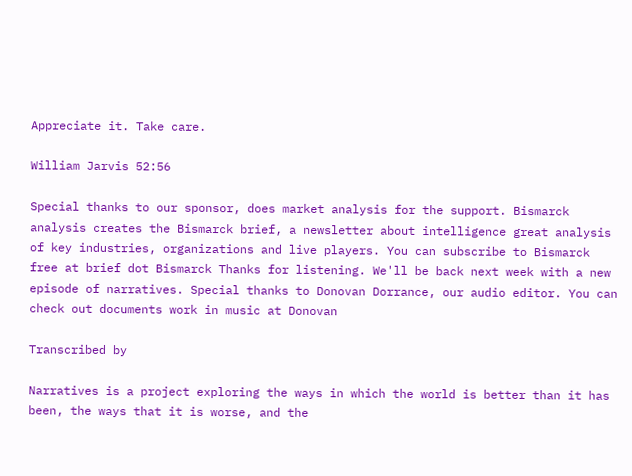Appreciate it. Take care.

William Jarvis 52:56

Special thanks to our sponsor, does market analysis for the support. Bismarck analysis creates the Bismarck brief, a newsletter about intelligence great analysis of key industries, organizations and live players. You can subscribe to Bismarck free at brief dot Bismarck Thanks for listening. We'll be back next week with a new episode of narratives. Special thanks to Donovan Dorrance, our audio editor. You can check out documents work in music at Donovan

Transcribed by

Narratives is a project exploring the ways in which the world is better than it has been, the ways that it is worse, and the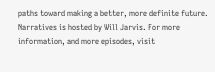paths toward making a better, more definite future.
Narratives is hosted by Will Jarvis. For more information, and more episodes, visit